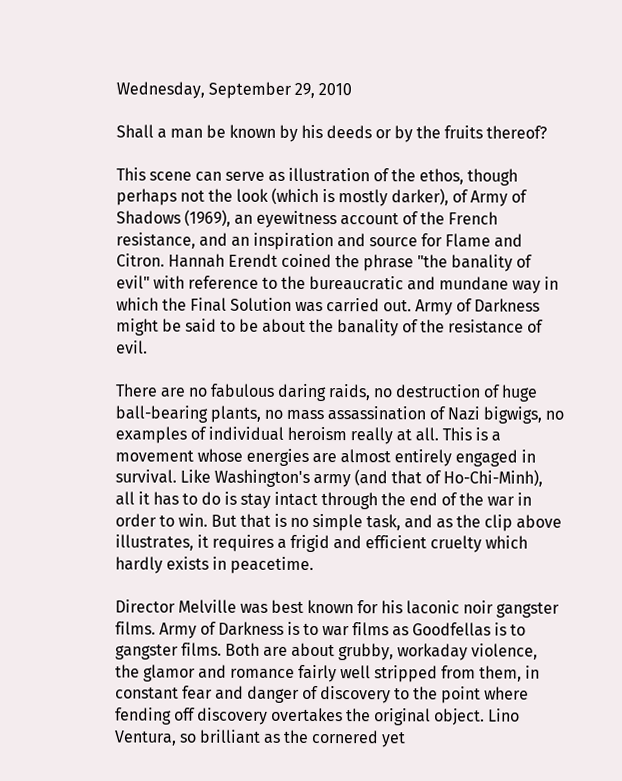Wednesday, September 29, 2010

Shall a man be known by his deeds or by the fruits thereof?

This scene can serve as illustration of the ethos, though perhaps not the look (which is mostly darker), of Army of Shadows (1969), an eyewitness account of the French resistance, and an inspiration and source for Flame and Citron. Hannah Erendt coined the phrase "the banality of evil" with reference to the bureaucratic and mundane way in which the Final Solution was carried out. Army of Darkness might be said to be about the banality of the resistance of evil.

There are no fabulous daring raids, no destruction of huge ball-bearing plants, no mass assassination of Nazi bigwigs, no examples of individual heroism really at all. This is a movement whose energies are almost entirely engaged in survival. Like Washington's army (and that of Ho-Chi-Minh), all it has to do is stay intact through the end of the war in order to win. But that is no simple task, and as the clip above illustrates, it requires a frigid and efficient cruelty which hardly exists in peacetime.

Director Melville was best known for his laconic noir gangster films. Army of Darkness is to war films as Goodfellas is to gangster films. Both are about grubby, workaday violence, the glamor and romance fairly well stripped from them, in constant fear and danger of discovery to the point where fending off discovery overtakes the original object. Lino Ventura, so brilliant as the cornered yet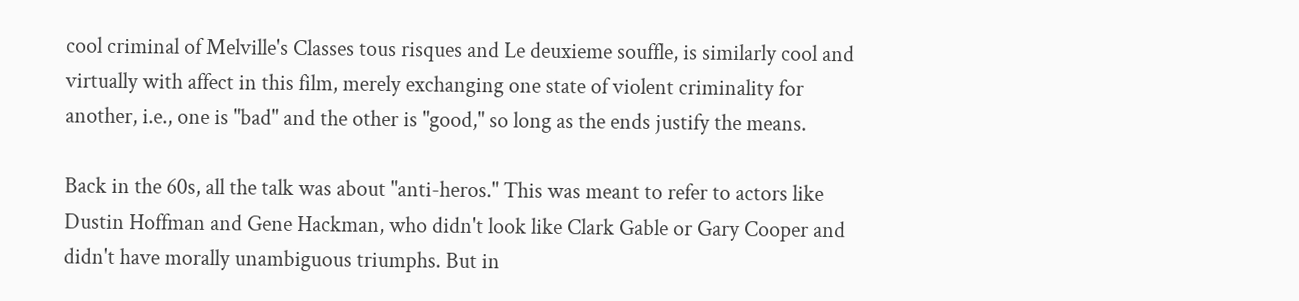cool criminal of Melville's Classes tous risques and Le deuxieme souffle, is similarly cool and virtually with affect in this film, merely exchanging one state of violent criminality for another, i.e., one is "bad" and the other is "good," so long as the ends justify the means.

Back in the 60s, all the talk was about "anti-heros." This was meant to refer to actors like Dustin Hoffman and Gene Hackman, who didn't look like Clark Gable or Gary Cooper and didn't have morally unambiguous triumphs. But in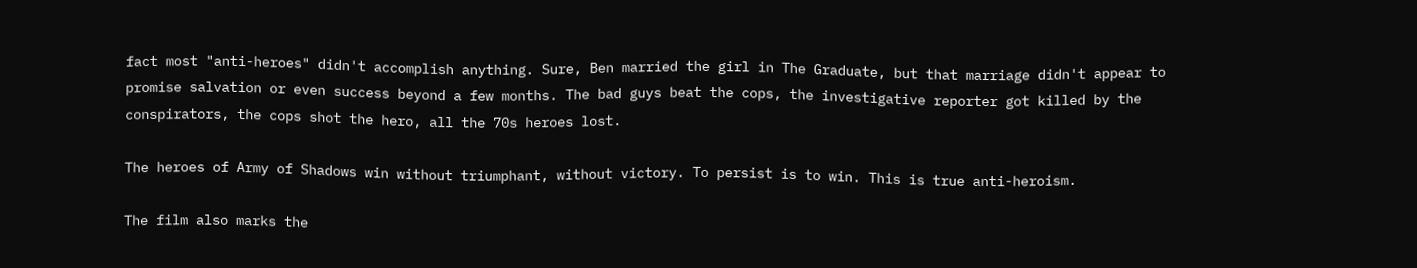fact most "anti-heroes" didn't accomplish anything. Sure, Ben married the girl in The Graduate, but that marriage didn't appear to promise salvation or even success beyond a few months. The bad guys beat the cops, the investigative reporter got killed by the conspirators, the cops shot the hero, all the 70s heroes lost.

The heroes of Army of Shadows win without triumphant, without victory. To persist is to win. This is true anti-heroism.

The film also marks the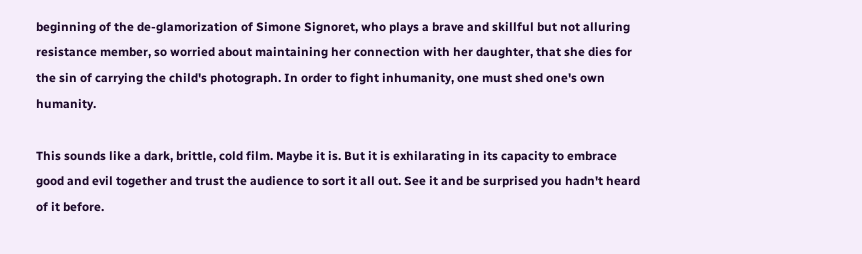beginning of the de-glamorization of Simone Signoret, who plays a brave and skillful but not alluring resistance member, so worried about maintaining her connection with her daughter, that she dies for the sin of carrying the child's photograph. In order to fight inhumanity, one must shed one's own humanity.

This sounds like a dark, brittle, cold film. Maybe it is. But it is exhilarating in its capacity to embrace good and evil together and trust the audience to sort it all out. See it and be surprised you hadn't heard of it before.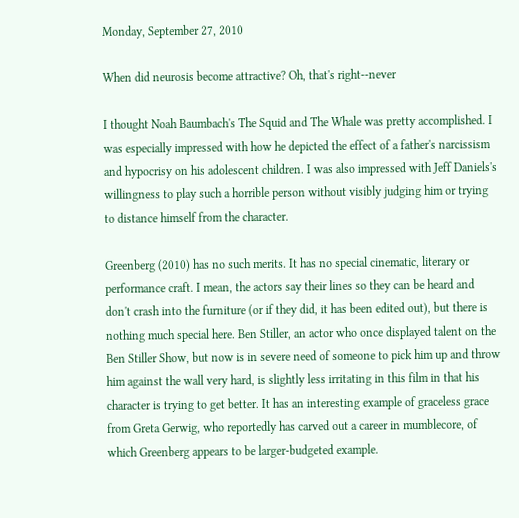Monday, September 27, 2010

When did neurosis become attractive? Oh, that's right--never

I thought Noah Baumbach's The Squid and The Whale was pretty accomplished. I was especially impressed with how he depicted the effect of a father's narcissism and hypocrisy on his adolescent children. I was also impressed with Jeff Daniels's willingness to play such a horrible person without visibly judging him or trying to distance himself from the character.

Greenberg (2010) has no such merits. It has no special cinematic, literary or performance craft. I mean, the actors say their lines so they can be heard and don't crash into the furniture (or if they did, it has been edited out), but there is nothing much special here. Ben Stiller, an actor who once displayed talent on the Ben Stiller Show, but now is in severe need of someone to pick him up and throw him against the wall very hard, is slightly less irritating in this film in that his character is trying to get better. It has an interesting example of graceless grace from Greta Gerwig, who reportedly has carved out a career in mumblecore, of which Greenberg appears to be larger-budgeted example.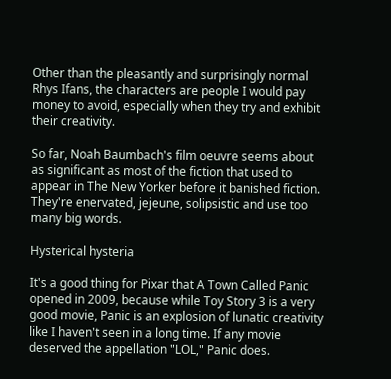Other than the pleasantly and surprisingly normal Rhys Ifans, the characters are people I would pay money to avoid, especially when they try and exhibit their creativity.

So far, Noah Baumbach's film oeuvre seems about as significant as most of the fiction that used to appear in The New Yorker before it banished fiction. They're enervated, jejeune, solipsistic and use too many big words.

Hysterical hysteria

It's a good thing for Pixar that A Town Called Panic opened in 2009, because while Toy Story 3 is a very good movie, Panic is an explosion of lunatic creativity like I haven't seen in a long time. If any movie deserved the appellation "LOL," Panic does.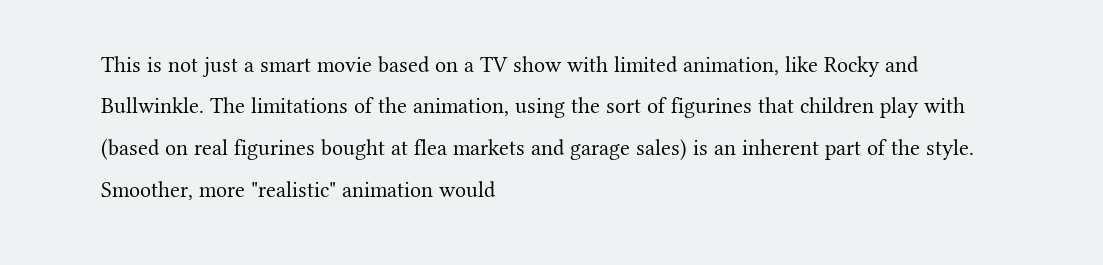This is not just a smart movie based on a TV show with limited animation, like Rocky and Bullwinkle. The limitations of the animation, using the sort of figurines that children play with (based on real figurines bought at flea markets and garage sales) is an inherent part of the style. Smoother, more "realistic" animation would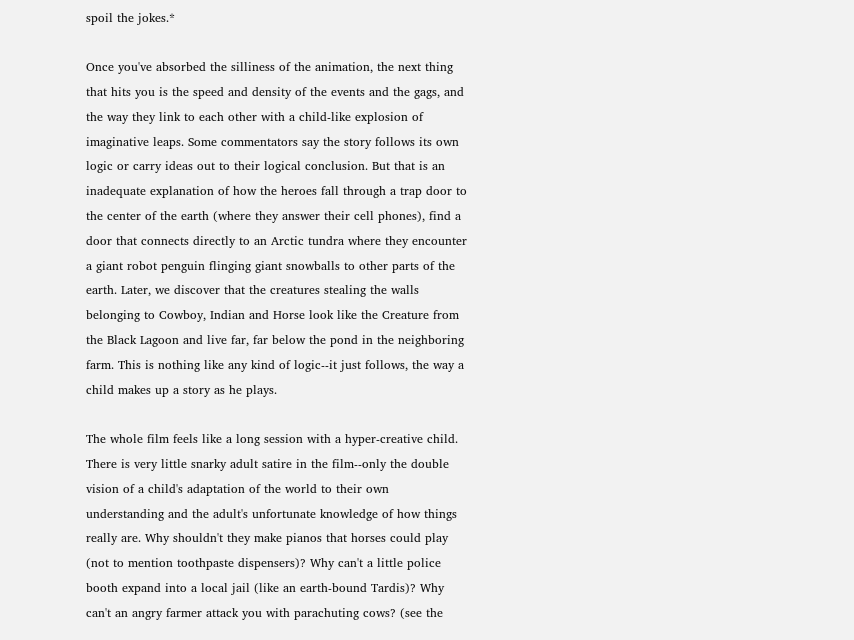spoil the jokes.*

Once you've absorbed the silliness of the animation, the next thing that hits you is the speed and density of the events and the gags, and the way they link to each other with a child-like explosion of imaginative leaps. Some commentators say the story follows its own logic or carry ideas out to their logical conclusion. But that is an inadequate explanation of how the heroes fall through a trap door to the center of the earth (where they answer their cell phones), find a door that connects directly to an Arctic tundra where they encounter a giant robot penguin flinging giant snowballs to other parts of the earth. Later, we discover that the creatures stealing the walls belonging to Cowboy, Indian and Horse look like the Creature from the Black Lagoon and live far, far below the pond in the neighboring farm. This is nothing like any kind of logic--it just follows, the way a child makes up a story as he plays.

The whole film feels like a long session with a hyper-creative child. There is very little snarky adult satire in the film--only the double vision of a child's adaptation of the world to their own understanding and the adult's unfortunate knowledge of how things really are. Why shouldn't they make pianos that horses could play (not to mention toothpaste dispensers)? Why can't a little police booth expand into a local jail (like an earth-bound Tardis)? Why can't an angry farmer attack you with parachuting cows? (see the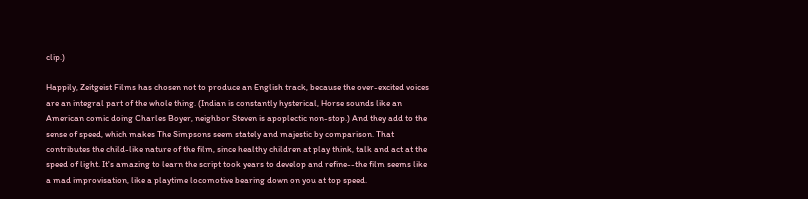clip.)

Happily, Zeitgeist Films has chosen not to produce an English track, because the over-excited voices are an integral part of the whole thing. (Indian is constantly hysterical, Horse sounds like an American comic doing Charles Boyer, neighbor Steven is apoplectic non-stop.) And they add to the sense of speed, which makes The Simpsons seem stately and majestic by comparison. That contributes the child-like nature of the film, since healthy children at play think, talk and act at the speed of light. It's amazing to learn the script took years to develop and refine--the film seems like a mad improvisation, like a playtime locomotive bearing down on you at top speed.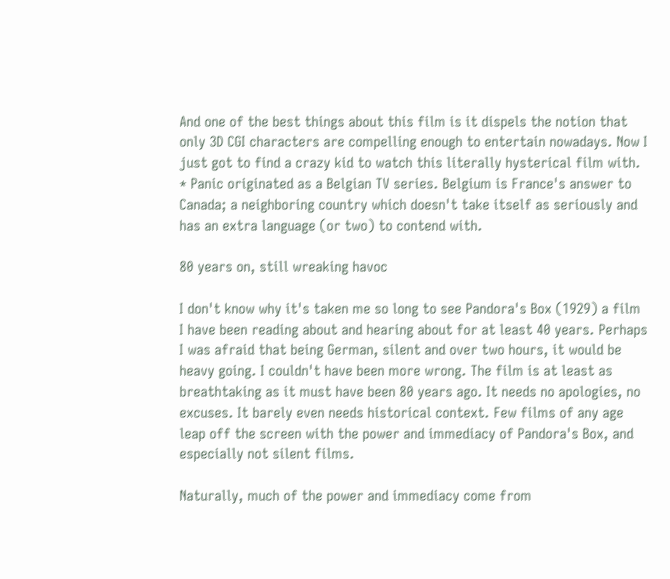And one of the best things about this film is it dispels the notion that only 3D CGI characters are compelling enough to entertain nowadays. Now I just got to find a crazy kid to watch this literally hysterical film with.
* Panic originated as a Belgian TV series. Belgium is France's answer to Canada; a neighboring country which doesn't take itself as seriously and has an extra language (or two) to contend with.

80 years on, still wreaking havoc

I don't know why it's taken me so long to see Pandora's Box (1929) a film I have been reading about and hearing about for at least 40 years. Perhaps I was afraid that being German, silent and over two hours, it would be heavy going. I couldn't have been more wrong. The film is at least as breathtaking as it must have been 80 years ago. It needs no apologies, no excuses. It barely even needs historical context. Few films of any age leap off the screen with the power and immediacy of Pandora's Box, and especially not silent films.

Naturally, much of the power and immediacy come from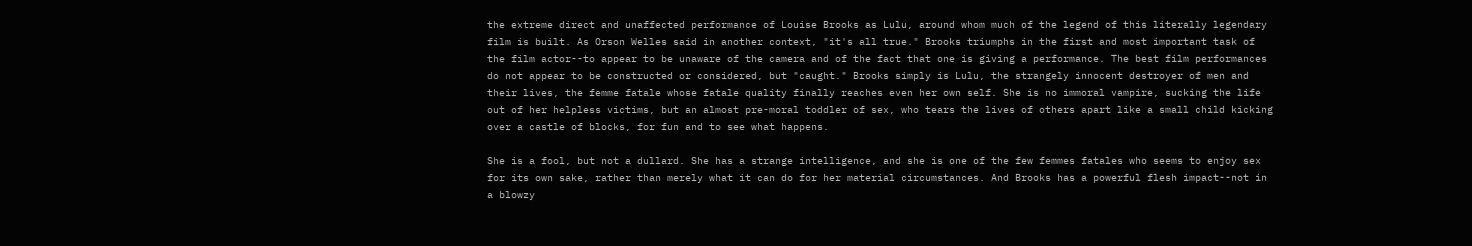the extreme direct and unaffected performance of Louise Brooks as Lulu, around whom much of the legend of this literally legendary film is built. As Orson Welles said in another context, "it's all true." Brooks triumphs in the first and most important task of the film actor--to appear to be unaware of the camera and of the fact that one is giving a performance. The best film performances do not appear to be constructed or considered, but "caught." Brooks simply is Lulu, the strangely innocent destroyer of men and their lives, the femme fatale whose fatale quality finally reaches even her own self. She is no immoral vampire, sucking the life out of her helpless victims, but an almost pre-moral toddler of sex, who tears the lives of others apart like a small child kicking over a castle of blocks, for fun and to see what happens.

She is a fool, but not a dullard. She has a strange intelligence, and she is one of the few femmes fatales who seems to enjoy sex for its own sake, rather than merely what it can do for her material circumstances. And Brooks has a powerful flesh impact--not in a blowzy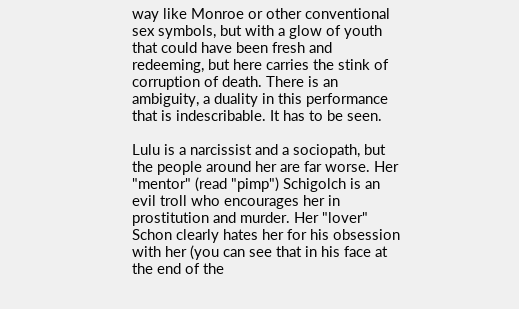way like Monroe or other conventional sex symbols, but with a glow of youth that could have been fresh and redeeming, but here carries the stink of corruption of death. There is an ambiguity, a duality in this performance that is indescribable. It has to be seen.

Lulu is a narcissist and a sociopath, but the people around her are far worse. Her "mentor" (read "pimp") Schigolch is an evil troll who encourages her in prostitution and murder. Her "lover" Schon clearly hates her for his obsession with her (you can see that in his face at the end of the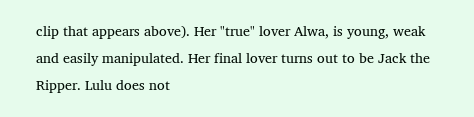clip that appears above). Her "true" lover Alwa, is young, weak and easily manipulated. Her final lover turns out to be Jack the Ripper. Lulu does not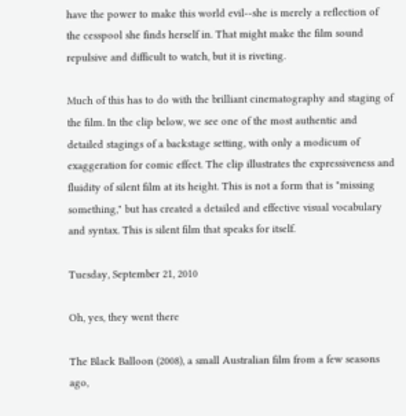have the power to make this world evil--she is merely a reflection of the cesspool she finds herself in. That might make the film sound repulsive and difficult to watch, but it is riveting.

Much of this has to do with the brilliant cinematography and staging of the film. In the clip below, we see one of the most authentic and detailed stagings of a backstage setting, with only a modicum of exaggeration for comic effect. The clip illustrates the expressiveness and fluidity of silent film at its height. This is not a form that is "missing something," but has created a detailed and effective visual vocabulary and syntax. This is silent film that speaks for itself.

Tuesday, September 21, 2010

Oh, yes, they went there

The Black Balloon (2008), a small Australian film from a few seasons ago,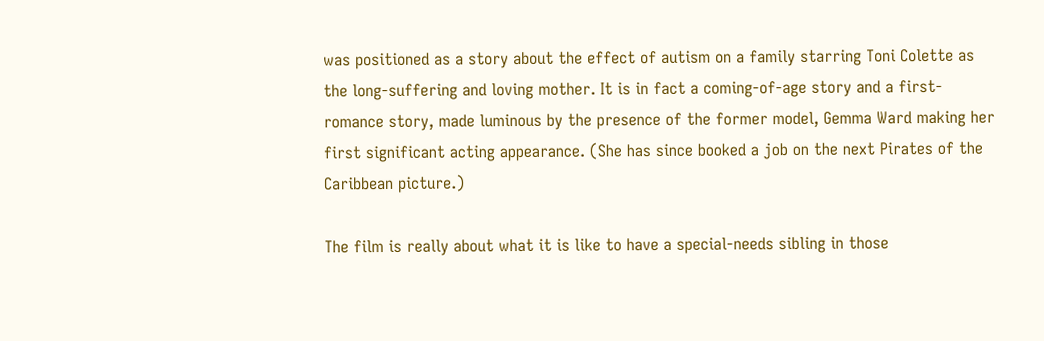was positioned as a story about the effect of autism on a family starring Toni Colette as the long-suffering and loving mother. It is in fact a coming-of-age story and a first-romance story, made luminous by the presence of the former model, Gemma Ward making her first significant acting appearance. (She has since booked a job on the next Pirates of the Caribbean picture.)

The film is really about what it is like to have a special-needs sibling in those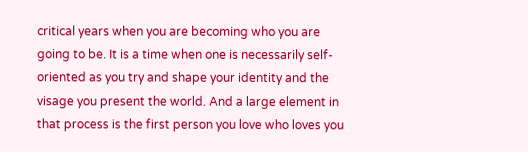critical years when you are becoming who you are going to be. It is a time when one is necessarily self-oriented as you try and shape your identity and the visage you present the world. And a large element in that process is the first person you love who loves you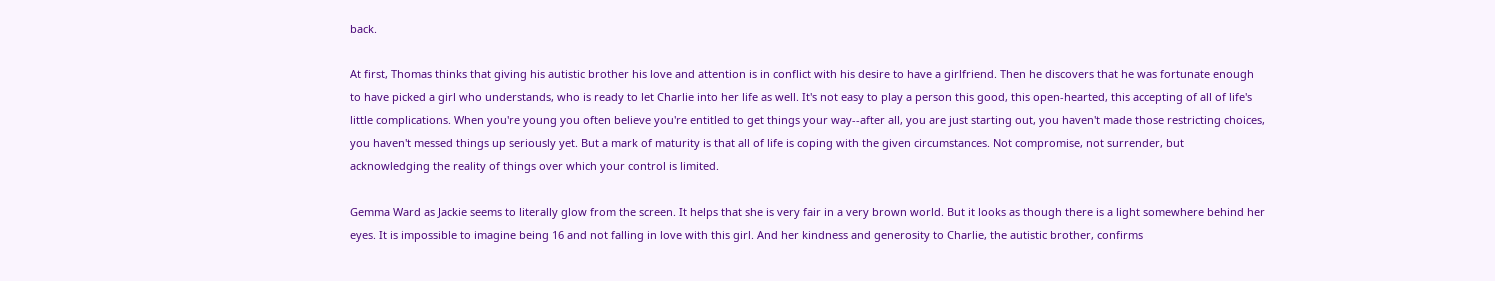back.

At first, Thomas thinks that giving his autistic brother his love and attention is in conflict with his desire to have a girlfriend. Then he discovers that he was fortunate enough to have picked a girl who understands, who is ready to let Charlie into her life as well. It's not easy to play a person this good, this open-hearted, this accepting of all of life's little complications. When you're young you often believe you're entitled to get things your way--after all, you are just starting out, you haven't made those restricting choices, you haven't messed things up seriously yet. But a mark of maturity is that all of life is coping with the given circumstances. Not compromise, not surrender, but acknowledging the reality of things over which your control is limited.

Gemma Ward as Jackie seems to literally glow from the screen. It helps that she is very fair in a very brown world. But it looks as though there is a light somewhere behind her eyes. It is impossible to imagine being 16 and not falling in love with this girl. And her kindness and generosity to Charlie, the autistic brother, confirms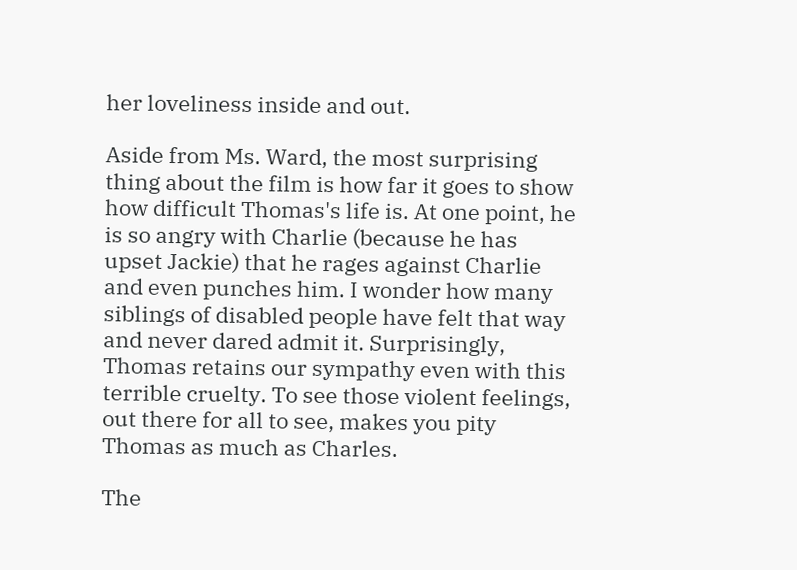her loveliness inside and out.

Aside from Ms. Ward, the most surprising thing about the film is how far it goes to show how difficult Thomas's life is. At one point, he is so angry with Charlie (because he has upset Jackie) that he rages against Charlie and even punches him. I wonder how many siblings of disabled people have felt that way and never dared admit it. Surprisingly, Thomas retains our sympathy even with this terrible cruelty. To see those violent feelings, out there for all to see, makes you pity Thomas as much as Charles.

The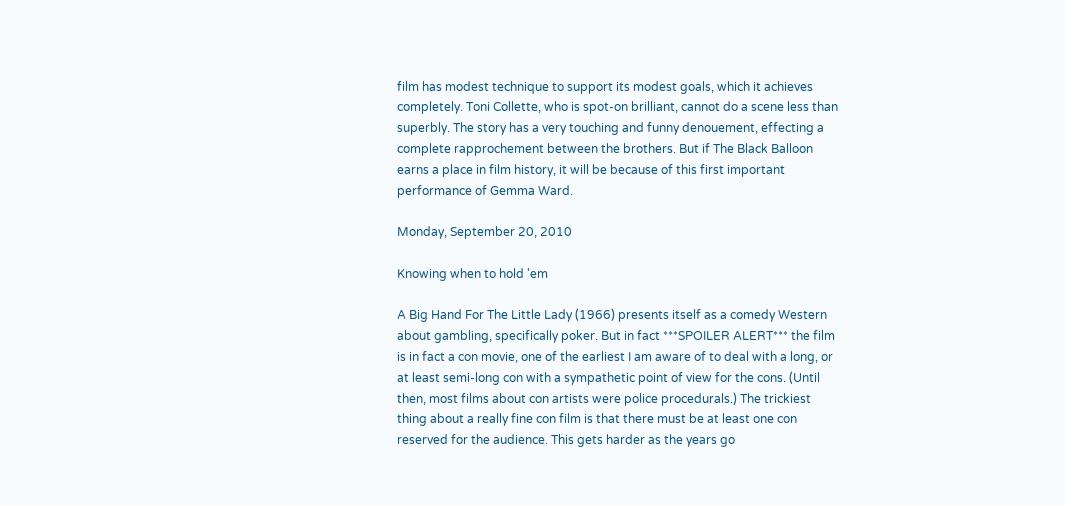film has modest technique to support its modest goals, which it achieves completely. Toni Collette, who is spot-on brilliant, cannot do a scene less than superbly. The story has a very touching and funny denouement, effecting a complete rapprochement between the brothers. But if The Black Balloon earns a place in film history, it will be because of this first important performance of Gemma Ward.

Monday, September 20, 2010

Knowing when to hold 'em

A Big Hand For The Little Lady (1966) presents itself as a comedy Western about gambling, specifically poker. But in fact ***SPOILER ALERT*** the film is in fact a con movie, one of the earliest I am aware of to deal with a long, or at least semi-long con with a sympathetic point of view for the cons. (Until then, most films about con artists were police procedurals.) The trickiest thing about a really fine con film is that there must be at least one con reserved for the audience. This gets harder as the years go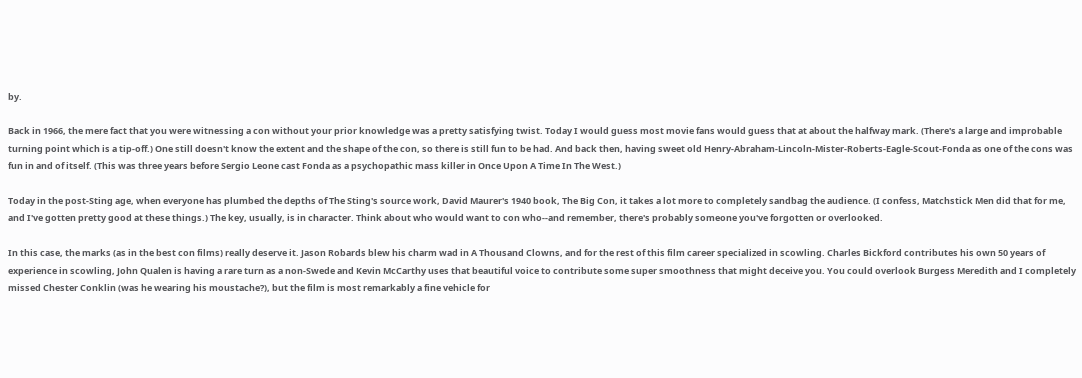by.

Back in 1966, the mere fact that you were witnessing a con without your prior knowledge was a pretty satisfying twist. Today I would guess most movie fans would guess that at about the halfway mark. (There's a large and improbable turning point which is a tip-off.) One still doesn't know the extent and the shape of the con, so there is still fun to be had. And back then, having sweet old Henry-Abraham-Lincoln-Mister-Roberts-Eagle-Scout-Fonda as one of the cons was fun in and of itself. (This was three years before Sergio Leone cast Fonda as a psychopathic mass killer in Once Upon A Time In The West.)

Today in the post-Sting age, when everyone has plumbed the depths of The Sting's source work, David Maurer's 1940 book, The Big Con, it takes a lot more to completely sandbag the audience. (I confess, Matchstick Men did that for me, and I've gotten pretty good at these things.) The key, usually, is in character. Think about who would want to con who--and remember, there's probably someone you've forgotten or overlooked.

In this case, the marks (as in the best con films) really deserve it. Jason Robards blew his charm wad in A Thousand Clowns, and for the rest of this film career specialized in scowling. Charles Bickford contributes his own 50 years of experience in scowling, John Qualen is having a rare turn as a non-Swede and Kevin McCarthy uses that beautiful voice to contribute some super smoothness that might deceive you. You could overlook Burgess Meredith and I completely missed Chester Conklin (was he wearing his moustache?), but the film is most remarkably a fine vehicle for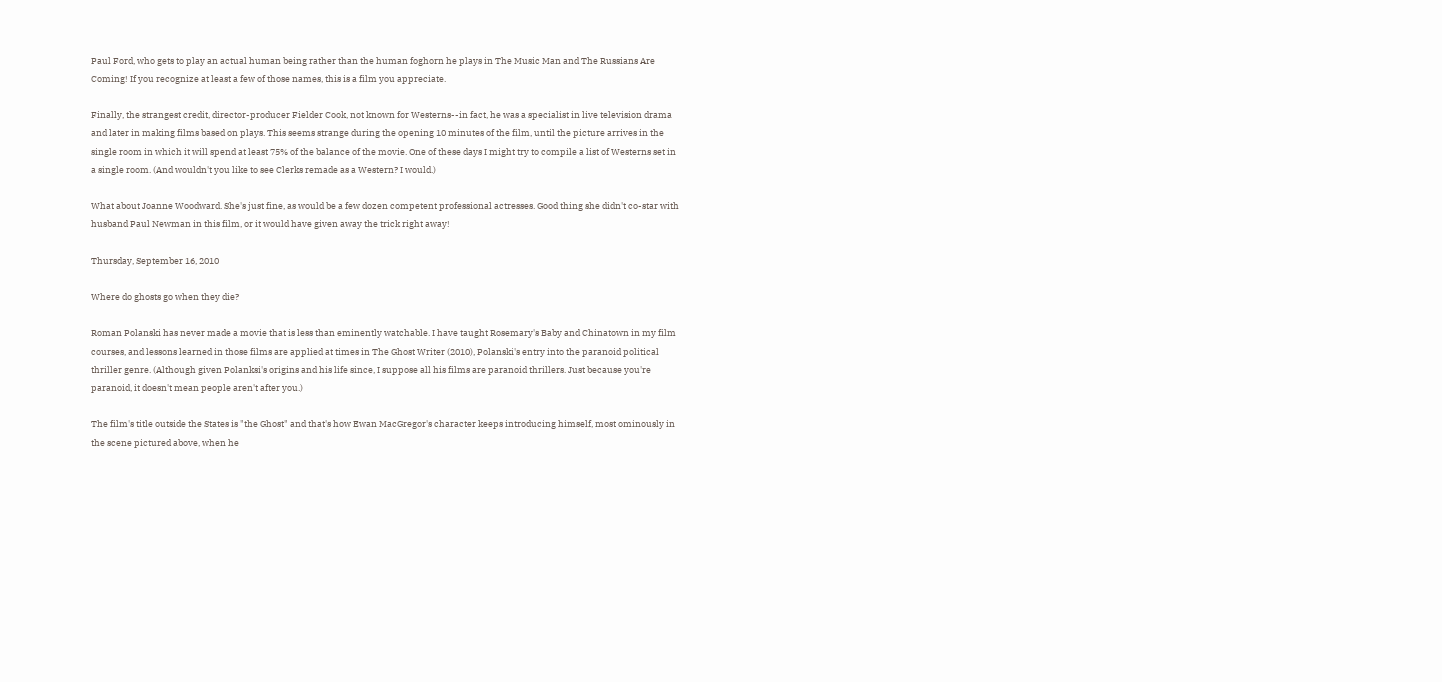Paul Ford, who gets to play an actual human being rather than the human foghorn he plays in The Music Man and The Russians Are Coming! If you recognize at least a few of those names, this is a film you appreciate.

Finally, the strangest credit, director-producer Fielder Cook, not known for Westerns--in fact, he was a specialist in live television drama and later in making films based on plays. This seems strange during the opening 10 minutes of the film, until the picture arrives in the single room in which it will spend at least 75% of the balance of the movie. One of these days I might try to compile a list of Westerns set in a single room. (And wouldn't you like to see Clerks remade as a Western? I would.)

What about Joanne Woodward. She's just fine, as would be a few dozen competent professional actresses. Good thing she didn't co-star with husband Paul Newman in this film, or it would have given away the trick right away!

Thursday, September 16, 2010

Where do ghosts go when they die?

Roman Polanski has never made a movie that is less than eminently watchable. I have taught Rosemary's Baby and Chinatown in my film courses, and lessons learned in those films are applied at times in The Ghost Writer (2010), Polanski's entry into the paranoid political thriller genre. (Although given Polanksi's origins and his life since, I suppose all his films are paranoid thrillers. Just because you're paranoid, it doesn't mean people aren't after you.)

The film's title outside the States is "the Ghost" and that's how Ewan MacGregor's character keeps introducing himself, most ominously in the scene pictured above, when he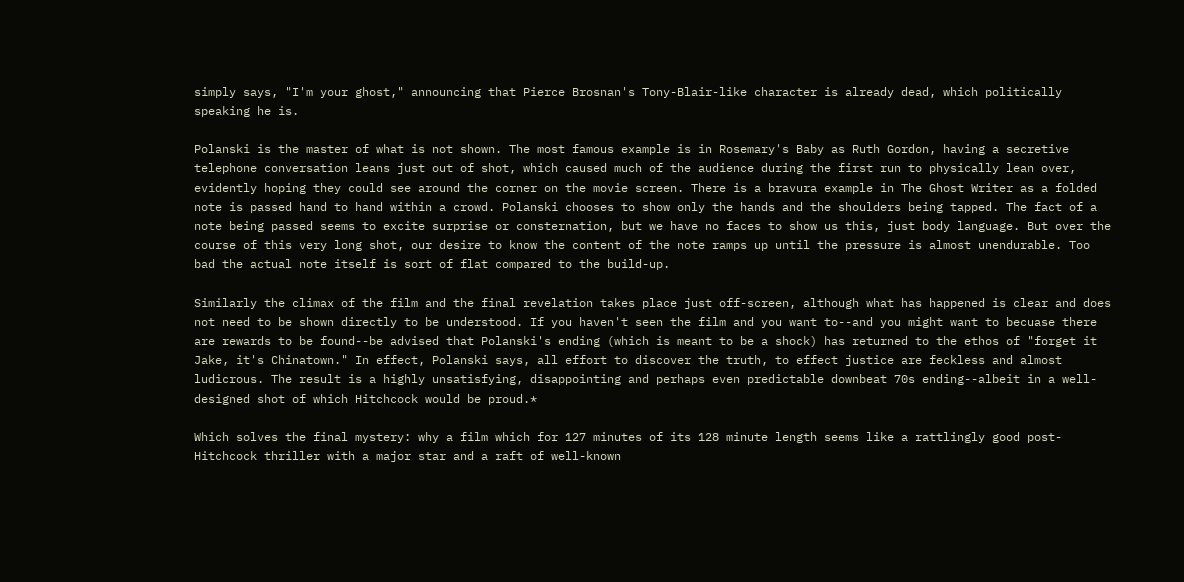simply says, "I'm your ghost," announcing that Pierce Brosnan's Tony-Blair-like character is already dead, which politically speaking he is.

Polanski is the master of what is not shown. The most famous example is in Rosemary's Baby as Ruth Gordon, having a secretive telephone conversation leans just out of shot, which caused much of the audience during the first run to physically lean over, evidently hoping they could see around the corner on the movie screen. There is a bravura example in The Ghost Writer as a folded note is passed hand to hand within a crowd. Polanski chooses to show only the hands and the shoulders being tapped. The fact of a note being passed seems to excite surprise or consternation, but we have no faces to show us this, just body language. But over the course of this very long shot, our desire to know the content of the note ramps up until the pressure is almost unendurable. Too bad the actual note itself is sort of flat compared to the build-up.

Similarly the climax of the film and the final revelation takes place just off-screen, although what has happened is clear and does not need to be shown directly to be understood. If you haven't seen the film and you want to--and you might want to becuase there are rewards to be found--be advised that Polanski's ending (which is meant to be a shock) has returned to the ethos of "forget it Jake, it's Chinatown." In effect, Polanski says, all effort to discover the truth, to effect justice are feckless and almost ludicrous. The result is a highly unsatisfying, disappointing and perhaps even predictable downbeat 70s ending--albeit in a well-designed shot of which Hitchcock would be proud.*

Which solves the final mystery: why a film which for 127 minutes of its 128 minute length seems like a rattlingly good post-Hitchcock thriller with a major star and a raft of well-known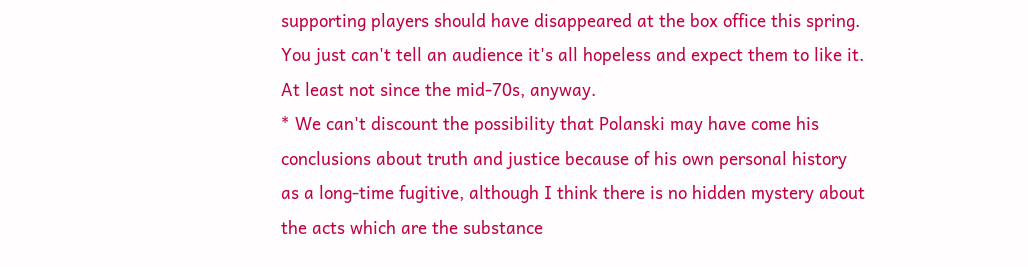supporting players should have disappeared at the box office this spring. You just can't tell an audience it's all hopeless and expect them to like it. At least not since the mid-70s, anyway.
* We can't discount the possibility that Polanski may have come his conclusions about truth and justice because of his own personal history as a long-time fugitive, although I think there is no hidden mystery about the acts which are the substance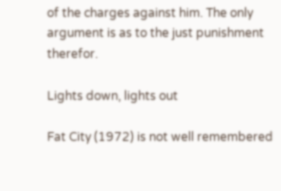of the charges against him. The only argument is as to the just punishment therefor.

Lights down, lights out

Fat City (1972) is not well remembered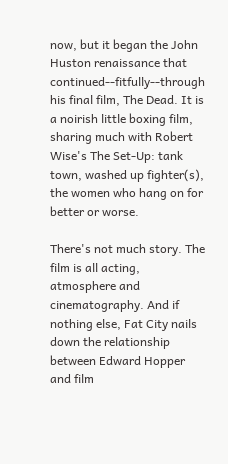now, but it began the John Huston renaissance that continued--fitfully--through his final film, The Dead. It is a noirish little boxing film, sharing much with Robert Wise's The Set-Up: tank town, washed up fighter(s), the women who hang on for better or worse.

There's not much story. The film is all acting, atmosphere and cinematography. And if nothing else, Fat City nails down the relationship between Edward Hopper and film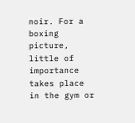noir. For a boxing picture, little of importance takes place in the gym or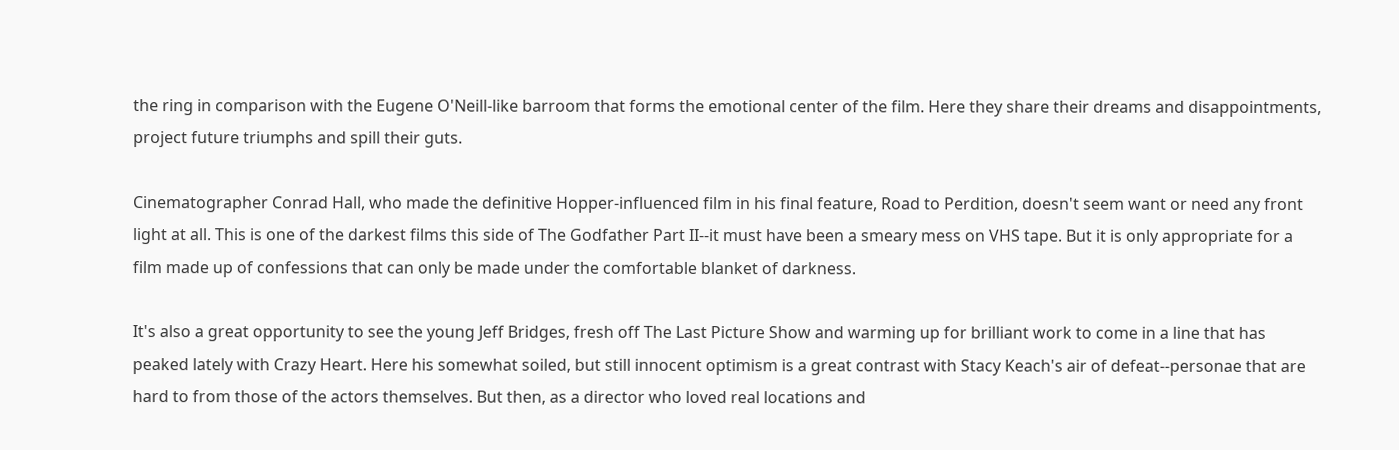the ring in comparison with the Eugene O'Neill-like barroom that forms the emotional center of the film. Here they share their dreams and disappointments, project future triumphs and spill their guts.

Cinematographer Conrad Hall, who made the definitive Hopper-influenced film in his final feature, Road to Perdition, doesn't seem want or need any front light at all. This is one of the darkest films this side of The Godfather Part II--it must have been a smeary mess on VHS tape. But it is only appropriate for a film made up of confessions that can only be made under the comfortable blanket of darkness.

It's also a great opportunity to see the young Jeff Bridges, fresh off The Last Picture Show and warming up for brilliant work to come in a line that has peaked lately with Crazy Heart. Here his somewhat soiled, but still innocent optimism is a great contrast with Stacy Keach's air of defeat--personae that are hard to from those of the actors themselves. But then, as a director who loved real locations and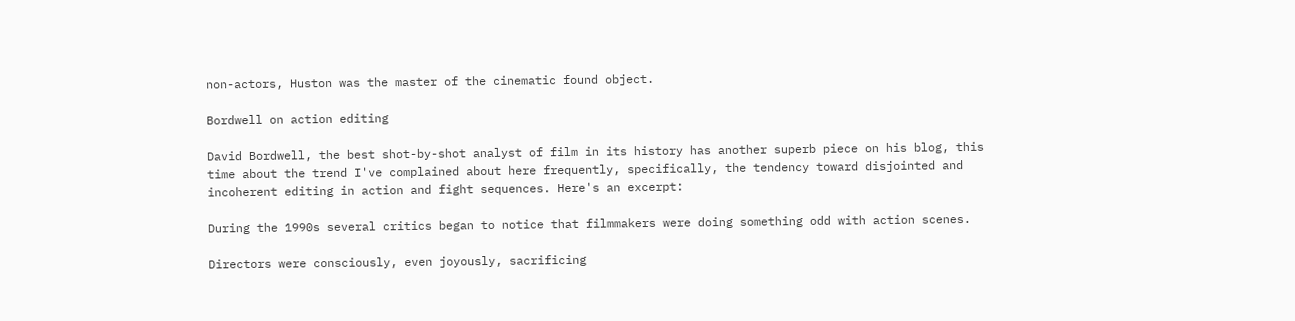non-actors, Huston was the master of the cinematic found object.

Bordwell on action editing

David Bordwell, the best shot-by-shot analyst of film in its history has another superb piece on his blog, this time about the trend I've complained about here frequently, specifically, the tendency toward disjointed and incoherent editing in action and fight sequences. Here's an excerpt:

During the 1990s several critics began to notice that filmmakers were doing something odd with action scenes.

Directors were consciously, even joyously, sacrificing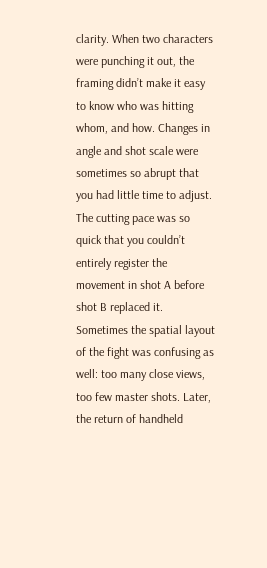clarity. When two characters were punching it out, the framing didn’t make it easy to know who was hitting whom, and how. Changes in angle and shot scale were sometimes so abrupt that you had little time to adjust. The cutting pace was so quick that you couldn’t entirely register the movement in shot A before shot B replaced it. Sometimes the spatial layout of the fight was confusing as well: too many close views, too few master shots. Later, the return of handheld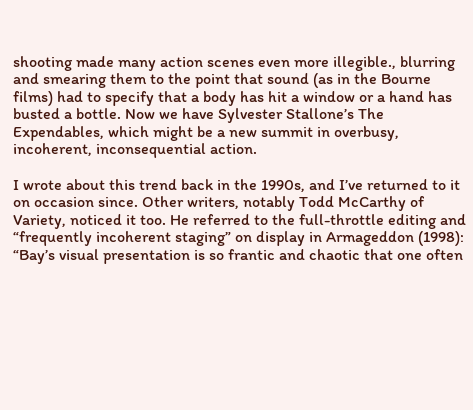shooting made many action scenes even more illegible., blurring and smearing them to the point that sound (as in the Bourne films) had to specify that a body has hit a window or a hand has busted a bottle. Now we have Sylvester Stallone’s The Expendables, which might be a new summit in overbusy, incoherent, inconsequential action.

I wrote about this trend back in the 1990s, and I’ve returned to it on occasion since. Other writers, notably Todd McCarthy of Variety, noticed it too. He referred to the full-throttle editing and “frequently incoherent staging” on display in Armageddon (1998): “Bay’s visual presentation is so frantic and chaotic that one often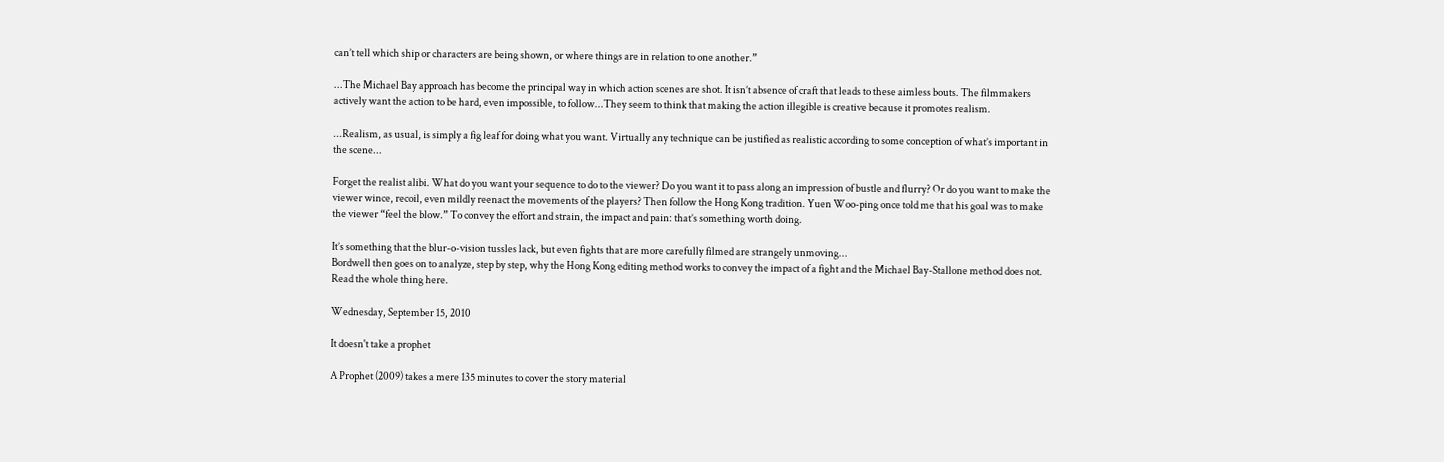can’t tell which ship or characters are being shown, or where things are in relation to one another.”

...The Michael Bay approach has become the principal way in which action scenes are shot. It isn’t absence of craft that leads to these aimless bouts. The filmmakers actively want the action to be hard, even impossible, to follow...They seem to think that making the action illegible is creative because it promotes realism.

...Realism, as usual, is simply a fig leaf for doing what you want. Virtually any technique can be justified as realistic according to some conception of what’s important in the scene...

Forget the realist alibi. What do you want your sequence to do to the viewer? Do you want it to pass along an impression of bustle and flurry? Or do you want to make the viewer wince, recoil, even mildly reenact the movements of the players? Then follow the Hong Kong tradition. Yuen Woo-ping once told me that his goal was to make the viewer “feel the blow.” To convey the effort and strain, the impact and pain: that’s something worth doing.

It’s something that the blur-o-vision tussles lack, but even fights that are more carefully filmed are strangely unmoving...
Bordwell then goes on to analyze, step by step, why the Hong Kong editing method works to convey the impact of a fight and the Michael Bay-Stallone method does not. Read the whole thing here.

Wednesday, September 15, 2010

It doesn't take a prophet

A Prophet (2009) takes a mere 135 minutes to cover the story material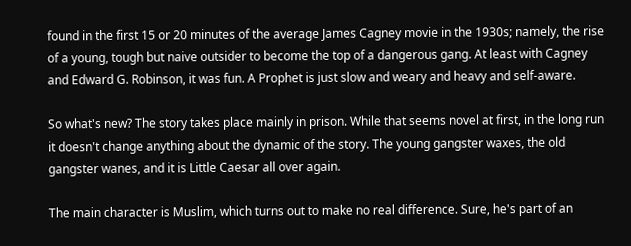found in the first 15 or 20 minutes of the average James Cagney movie in the 1930s; namely, the rise of a young, tough but naive outsider to become the top of a dangerous gang. At least with Cagney and Edward G. Robinson, it was fun. A Prophet is just slow and weary and heavy and self-aware.

So what's new? The story takes place mainly in prison. While that seems novel at first, in the long run it doesn't change anything about the dynamic of the story. The young gangster waxes, the old gangster wanes, and it is Little Caesar all over again.

The main character is Muslim, which turns out to make no real difference. Sure, he's part of an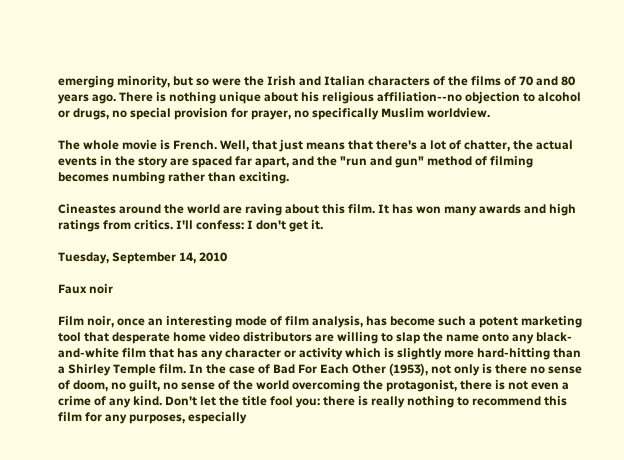emerging minority, but so were the Irish and Italian characters of the films of 70 and 80 years ago. There is nothing unique about his religious affiliation--no objection to alcohol or drugs, no special provision for prayer, no specifically Muslim worldview.

The whole movie is French. Well, that just means that there's a lot of chatter, the actual events in the story are spaced far apart, and the "run and gun" method of filming becomes numbing rather than exciting.

Cineastes around the world are raving about this film. It has won many awards and high ratings from critics. I'll confess: I don't get it.

Tuesday, September 14, 2010

Faux noir

Film noir, once an interesting mode of film analysis, has become such a potent marketing tool that desperate home video distributors are willing to slap the name onto any black-and-white film that has any character or activity which is slightly more hard-hitting than a Shirley Temple film. In the case of Bad For Each Other (1953), not only is there no sense of doom, no guilt, no sense of the world overcoming the protagonist, there is not even a crime of any kind. Don't let the title fool you: there is really nothing to recommend this film for any purposes, especially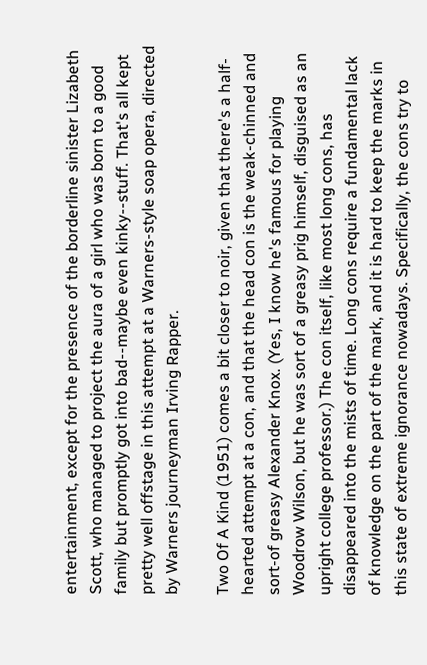entertainment, except for the presence of the borderline sinister Lizabeth Scott, who managed to project the aura of a girl who was born to a good family but promptly got into bad--maybe even kinky--stuff. That's all kept pretty well offstage in this attempt at a Warners-style soap opera, directed by Warners journeyman Irving Rapper.

Two Of A Kind (1951) comes a bit closer to noir, given that there's a half-hearted attempt at a con, and that the head con is the weak-chinned and sort-of greasy Alexander Knox. (Yes, I know he's famous for playing Woodrow Wilson, but he was sort of a greasy prig himself, disguised as an upright college professor.) The con itself, like most long cons, has disappeared into the mists of time. Long cons require a fundamental lack of knowledge on the part of the mark, and it is hard to keep the marks in this state of extreme ignorance nowadays. Specifically, the cons try to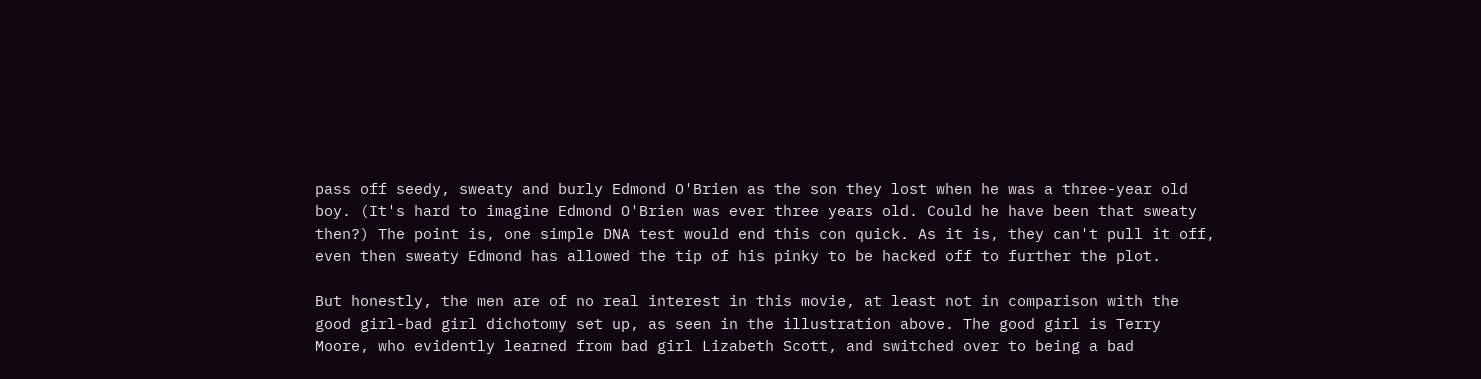pass off seedy, sweaty and burly Edmond O'Brien as the son they lost when he was a three-year old boy. (It's hard to imagine Edmond O'Brien was ever three years old. Could he have been that sweaty then?) The point is, one simple DNA test would end this con quick. As it is, they can't pull it off, even then sweaty Edmond has allowed the tip of his pinky to be hacked off to further the plot.

But honestly, the men are of no real interest in this movie, at least not in comparison with the good girl-bad girl dichotomy set up, as seen in the illustration above. The good girl is Terry Moore, who evidently learned from bad girl Lizabeth Scott, and switched over to being a bad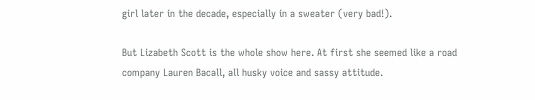girl later in the decade, especially in a sweater (very bad!).

But Lizabeth Scott is the whole show here. At first she seemed like a road company Lauren Bacall, all husky voice and sassy attitude.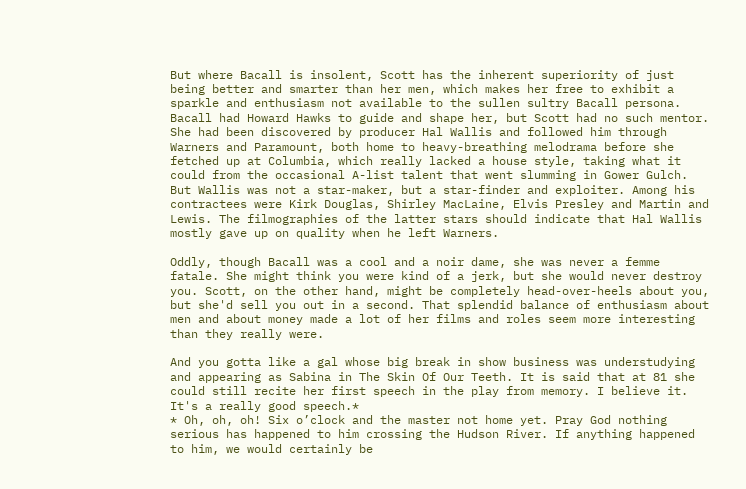But where Bacall is insolent, Scott has the inherent superiority of just being better and smarter than her men, which makes her free to exhibit a sparkle and enthusiasm not available to the sullen sultry Bacall persona. Bacall had Howard Hawks to guide and shape her, but Scott had no such mentor. She had been discovered by producer Hal Wallis and followed him through Warners and Paramount, both home to heavy-breathing melodrama before she fetched up at Columbia, which really lacked a house style, taking what it could from the occasional A-list talent that went slumming in Gower Gulch. But Wallis was not a star-maker, but a star-finder and exploiter. Among his contractees were Kirk Douglas, Shirley MacLaine, Elvis Presley and Martin and Lewis. The filmographies of the latter stars should indicate that Hal Wallis mostly gave up on quality when he left Warners.

Oddly, though Bacall was a cool and a noir dame, she was never a femme fatale. She might think you were kind of a jerk, but she would never destroy you. Scott, on the other hand, might be completely head-over-heels about you, but she'd sell you out in a second. That splendid balance of enthusiasm about men and about money made a lot of her films and roles seem more interesting than they really were.

And you gotta like a gal whose big break in show business was understudying and appearing as Sabina in The Skin Of Our Teeth. It is said that at 81 she could still recite her first speech in the play from memory. I believe it. It's a really good speech.*
* Oh, oh, oh! Six o’clock and the master not home yet. Pray God nothing serious has happened to him crossing the Hudson River. If anything happened to him, we would certainly be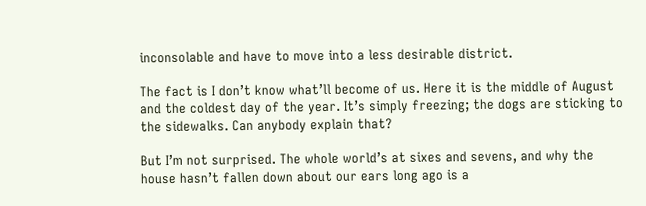inconsolable and have to move into a less desirable district.

The fact is I don’t know what’ll become of us. Here it is the middle of August and the coldest day of the year. It’s simply freezing; the dogs are sticking to the sidewalks. Can anybody explain that?

But I’m not surprised. The whole world’s at sixes and sevens, and why the house hasn’t fallen down about our ears long ago is a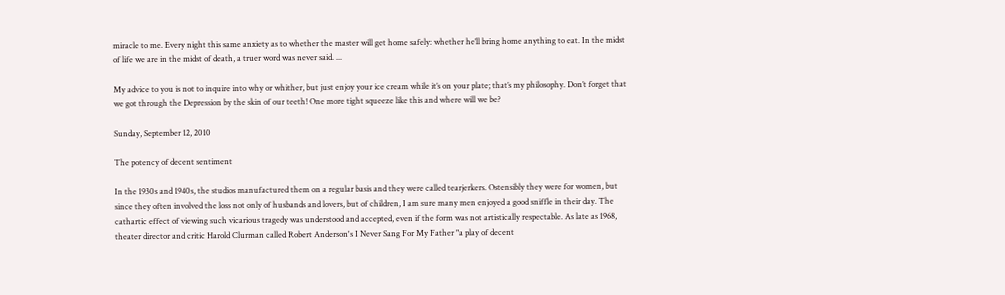miracle to me. Every night this same anxiety as to whether the master will get home safely: whether he’ll bring home anything to eat. In the midst of life we are in the midst of death, a truer word was never said. ...

My advice to you is not to inquire into why or whither, but just enjoy your ice cream while it’s on your plate; that’s my philosophy. Don’t forget that we got through the Depression by the skin of our teeth! One more tight squeeze like this and where will we be?

Sunday, September 12, 2010

The potency of decent sentiment

In the 1930s and 1940s, the studios manufactured them on a regular basis and they were called tearjerkers. Ostensibly they were for women, but since they often involved the loss not only of husbands and lovers, but of children, I am sure many men enjoyed a good sniffle in their day. The cathartic effect of viewing such vicarious tragedy was understood and accepted, even if the form was not artistically respectable. As late as 1968, theater director and critic Harold Clurman called Robert Anderson's I Never Sang For My Father "a play of decent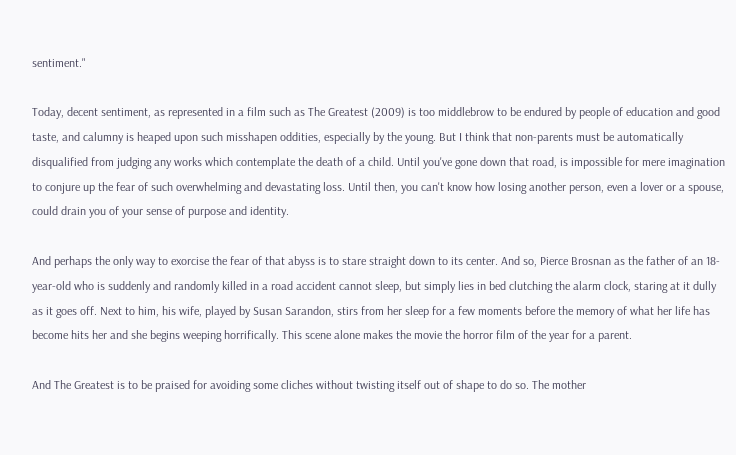sentiment."

Today, decent sentiment, as represented in a film such as The Greatest (2009) is too middlebrow to be endured by people of education and good taste, and calumny is heaped upon such misshapen oddities, especially by the young. But I think that non-parents must be automatically disqualified from judging any works which contemplate the death of a child. Until you've gone down that road, is impossible for mere imagination to conjure up the fear of such overwhelming and devastating loss. Until then, you can't know how losing another person, even a lover or a spouse, could drain you of your sense of purpose and identity.

And perhaps the only way to exorcise the fear of that abyss is to stare straight down to its center. And so, Pierce Brosnan as the father of an 18-year-old who is suddenly and randomly killed in a road accident cannot sleep, but simply lies in bed clutching the alarm clock, staring at it dully as it goes off. Next to him, his wife, played by Susan Sarandon, stirs from her sleep for a few moments before the memory of what her life has become hits her and she begins weeping horrifically. This scene alone makes the movie the horror film of the year for a parent.

And The Greatest is to be praised for avoiding some cliches without twisting itself out of shape to do so. The mother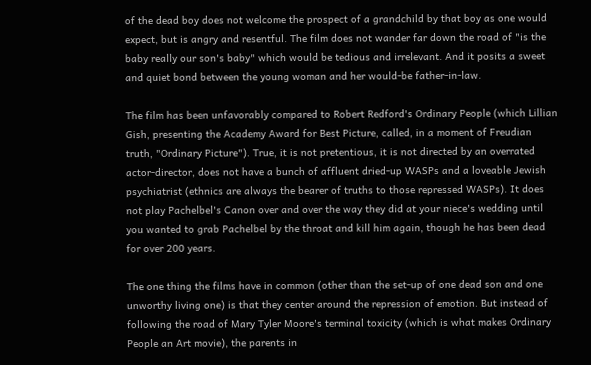of the dead boy does not welcome the prospect of a grandchild by that boy as one would expect, but is angry and resentful. The film does not wander far down the road of "is the baby really our son's baby" which would be tedious and irrelevant. And it posits a sweet and quiet bond between the young woman and her would-be father-in-law.

The film has been unfavorably compared to Robert Redford's Ordinary People (which Lillian Gish, presenting the Academy Award for Best Picture, called, in a moment of Freudian truth, "Ordinary Picture"). True, it is not pretentious, it is not directed by an overrated actor-director, does not have a bunch of affluent dried-up WASPs and a loveable Jewish psychiatrist (ethnics are always the bearer of truths to those repressed WASPs). It does not play Pachelbel's Canon over and over the way they did at your niece's wedding until you wanted to grab Pachelbel by the throat and kill him again, though he has been dead for over 200 years.

The one thing the films have in common (other than the set-up of one dead son and one unworthy living one) is that they center around the repression of emotion. But instead of following the road of Mary Tyler Moore's terminal toxicity (which is what makes Ordinary People an Art movie), the parents in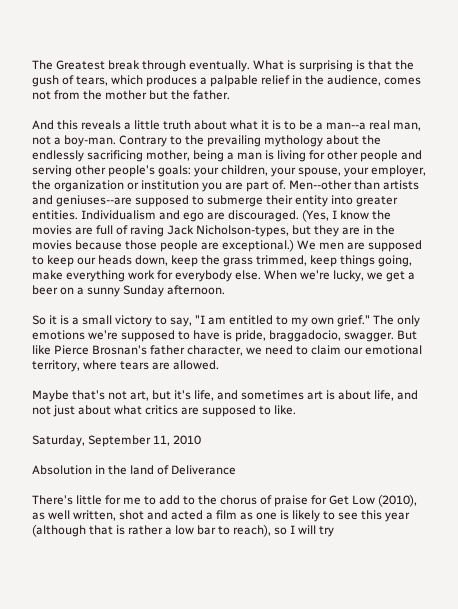The Greatest break through eventually. What is surprising is that the gush of tears, which produces a palpable relief in the audience, comes not from the mother but the father.

And this reveals a little truth about what it is to be a man--a real man, not a boy-man. Contrary to the prevailing mythology about the endlessly sacrificing mother, being a man is living for other people and serving other people's goals: your children, your spouse, your employer, the organization or institution you are part of. Men--other than artists and geniuses--are supposed to submerge their entity into greater entities. Individualism and ego are discouraged. (Yes, I know the movies are full of raving Jack Nicholson-types, but they are in the movies because those people are exceptional.) We men are supposed to keep our heads down, keep the grass trimmed, keep things going, make everything work for everybody else. When we're lucky, we get a beer on a sunny Sunday afternoon.

So it is a small victory to say, "I am entitled to my own grief." The only emotions we're supposed to have is pride, braggadocio, swagger. But like Pierce Brosnan's father character, we need to claim our emotional territory, where tears are allowed.

Maybe that's not art, but it's life, and sometimes art is about life, and not just about what critics are supposed to like.

Saturday, September 11, 2010

Absolution in the land of Deliverance

There's little for me to add to the chorus of praise for Get Low (2010), as well written, shot and acted a film as one is likely to see this year (although that is rather a low bar to reach), so I will try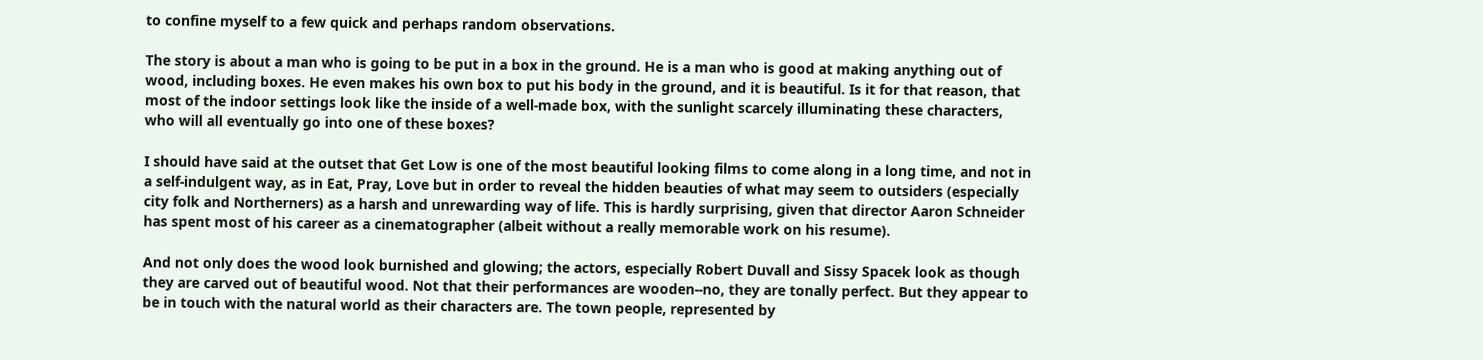to confine myself to a few quick and perhaps random observations.

The story is about a man who is going to be put in a box in the ground. He is a man who is good at making anything out of wood, including boxes. He even makes his own box to put his body in the ground, and it is beautiful. Is it for that reason, that most of the indoor settings look like the inside of a well-made box, with the sunlight scarcely illuminating these characters, who will all eventually go into one of these boxes?

I should have said at the outset that Get Low is one of the most beautiful looking films to come along in a long time, and not in a self-indulgent way, as in Eat, Pray, Love but in order to reveal the hidden beauties of what may seem to outsiders (especially city folk and Northerners) as a harsh and unrewarding way of life. This is hardly surprising, given that director Aaron Schneider has spent most of his career as a cinematographer (albeit without a really memorable work on his resume).

And not only does the wood look burnished and glowing; the actors, especially Robert Duvall and Sissy Spacek look as though they are carved out of beautiful wood. Not that their performances are wooden--no, they are tonally perfect. But they appear to be in touch with the natural world as their characters are. The town people, represented by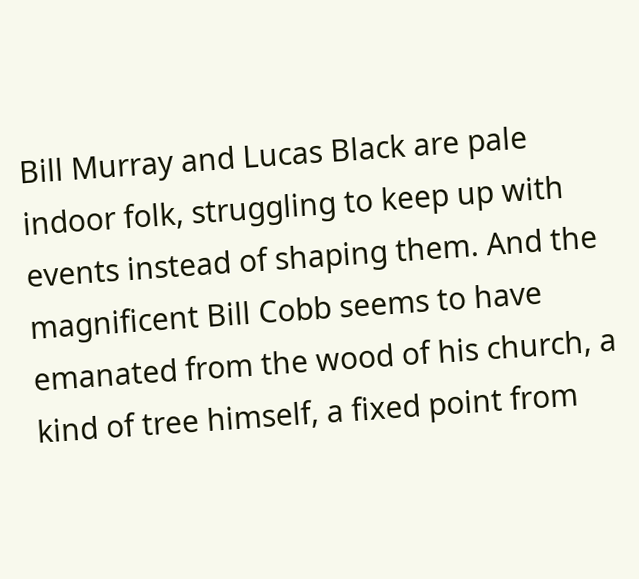Bill Murray and Lucas Black are pale indoor folk, struggling to keep up with events instead of shaping them. And the magnificent Bill Cobb seems to have emanated from the wood of his church, a kind of tree himself, a fixed point from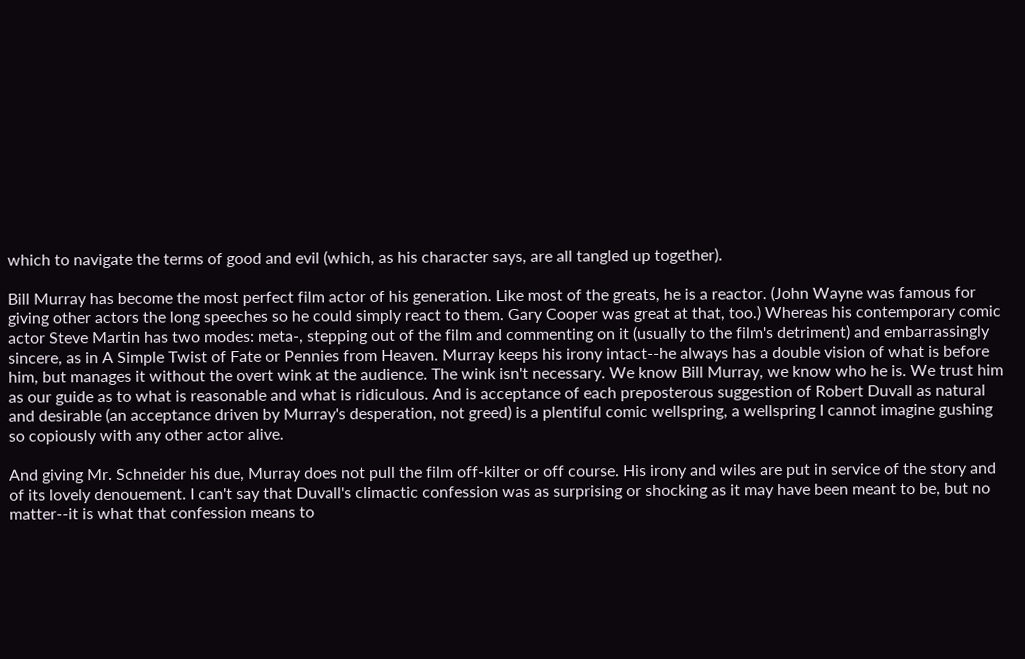which to navigate the terms of good and evil (which, as his character says, are all tangled up together).

Bill Murray has become the most perfect film actor of his generation. Like most of the greats, he is a reactor. (John Wayne was famous for giving other actors the long speeches so he could simply react to them. Gary Cooper was great at that, too.) Whereas his contemporary comic actor Steve Martin has two modes: meta-, stepping out of the film and commenting on it (usually to the film's detriment) and embarrassingly sincere, as in A Simple Twist of Fate or Pennies from Heaven. Murray keeps his irony intact--he always has a double vision of what is before him, but manages it without the overt wink at the audience. The wink isn't necessary. We know Bill Murray, we know who he is. We trust him as our guide as to what is reasonable and what is ridiculous. And is acceptance of each preposterous suggestion of Robert Duvall as natural and desirable (an acceptance driven by Murray's desperation, not greed) is a plentiful comic wellspring, a wellspring I cannot imagine gushing so copiously with any other actor alive.

And giving Mr. Schneider his due, Murray does not pull the film off-kilter or off course. His irony and wiles are put in service of the story and of its lovely denouement. I can't say that Duvall's climactic confession was as surprising or shocking as it may have been meant to be, but no matter--it is what that confession means to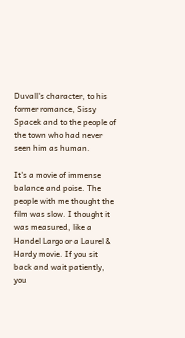Duvall's character, to his former romance, Sissy Spacek and to the people of the town who had never seen him as human.

It's a movie of immense balance and poise. The people with me thought the film was slow. I thought it was measured, like a Handel Largo or a Laurel & Hardy movie. If you sit back and wait patiently, you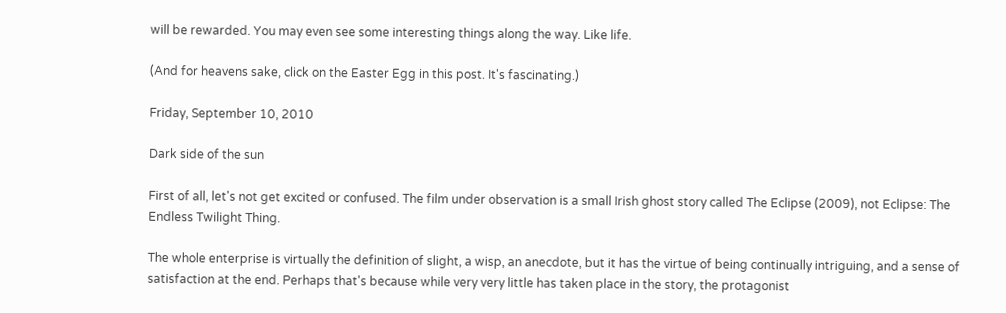will be rewarded. You may even see some interesting things along the way. Like life.

(And for heavens sake, click on the Easter Egg in this post. It's fascinating.)

Friday, September 10, 2010

Dark side of the sun

First of all, let's not get excited or confused. The film under observation is a small Irish ghost story called The Eclipse (2009), not Eclipse: The Endless Twilight Thing.

The whole enterprise is virtually the definition of slight, a wisp, an anecdote, but it has the virtue of being continually intriguing, and a sense of satisfaction at the end. Perhaps that's because while very very little has taken place in the story, the protagonist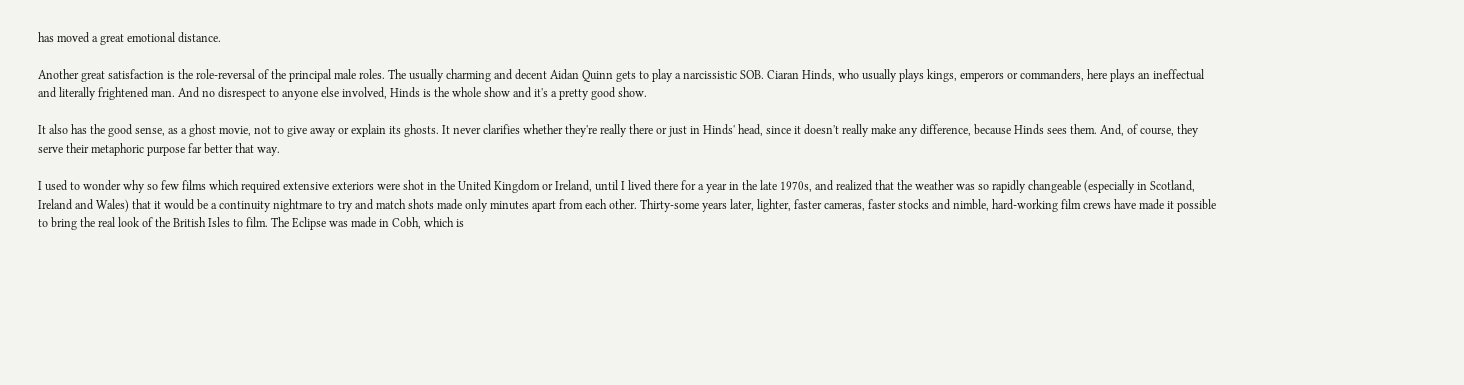has moved a great emotional distance.

Another great satisfaction is the role-reversal of the principal male roles. The usually charming and decent Aidan Quinn gets to play a narcissistic SOB. Ciaran Hinds, who usually plays kings, emperors or commanders, here plays an ineffectual and literally frightened man. And no disrespect to anyone else involved, Hinds is the whole show and it's a pretty good show.

It also has the good sense, as a ghost movie, not to give away or explain its ghosts. It never clarifies whether they're really there or just in Hinds' head, since it doesn't really make any difference, because Hinds sees them. And, of course, they serve their metaphoric purpose far better that way.

I used to wonder why so few films which required extensive exteriors were shot in the United Kingdom or Ireland, until I lived there for a year in the late 1970s, and realized that the weather was so rapidly changeable (especially in Scotland, Ireland and Wales) that it would be a continuity nightmare to try and match shots made only minutes apart from each other. Thirty-some years later, lighter, faster cameras, faster stocks and nimble, hard-working film crews have made it possible to bring the real look of the British Isles to film. The Eclipse was made in Cobh, which is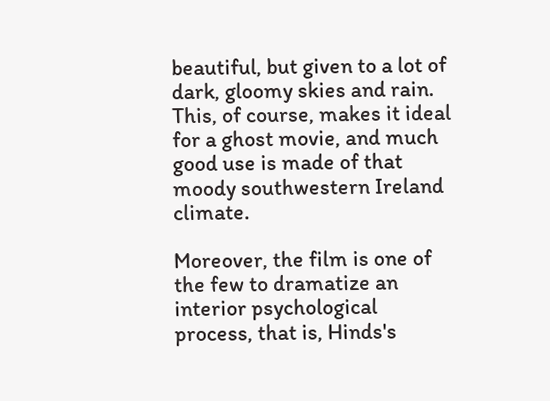beautiful, but given to a lot of dark, gloomy skies and rain. This, of course, makes it ideal for a ghost movie, and much good use is made of that moody southwestern Ireland climate.

Moreover, the film is one of the few to dramatize an interior psychological process, that is, Hinds's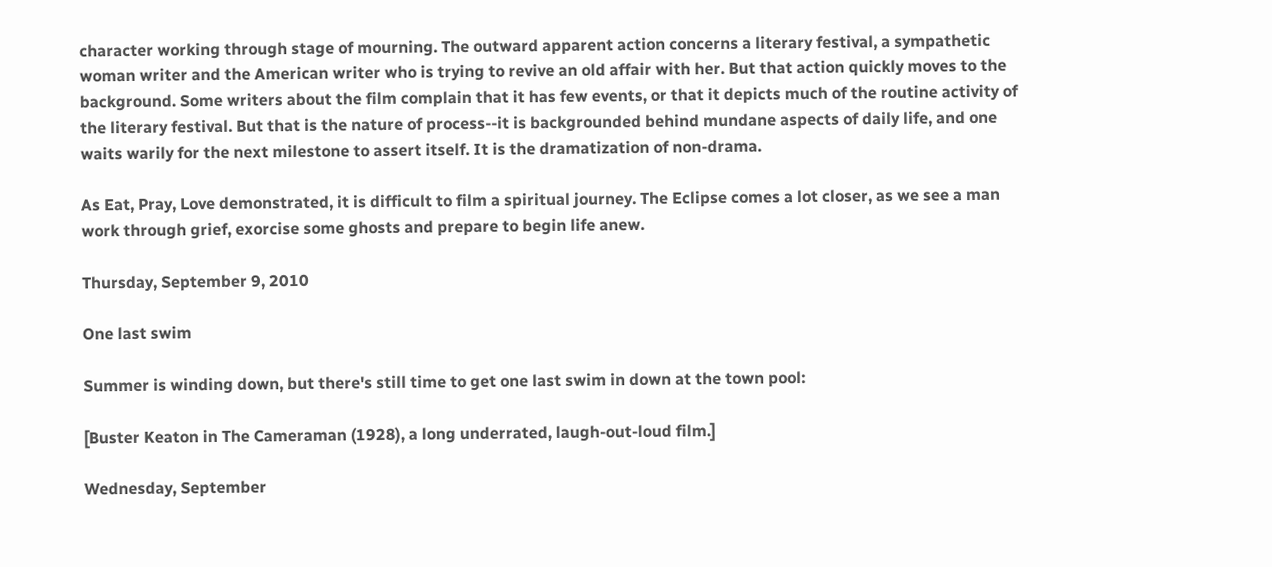character working through stage of mourning. The outward apparent action concerns a literary festival, a sympathetic woman writer and the American writer who is trying to revive an old affair with her. But that action quickly moves to the background. Some writers about the film complain that it has few events, or that it depicts much of the routine activity of the literary festival. But that is the nature of process--it is backgrounded behind mundane aspects of daily life, and one waits warily for the next milestone to assert itself. It is the dramatization of non-drama.

As Eat, Pray, Love demonstrated, it is difficult to film a spiritual journey. The Eclipse comes a lot closer, as we see a man work through grief, exorcise some ghosts and prepare to begin life anew.

Thursday, September 9, 2010

One last swim

Summer is winding down, but there's still time to get one last swim in down at the town pool:

[Buster Keaton in The Cameraman (1928), a long underrated, laugh-out-loud film.]

Wednesday, September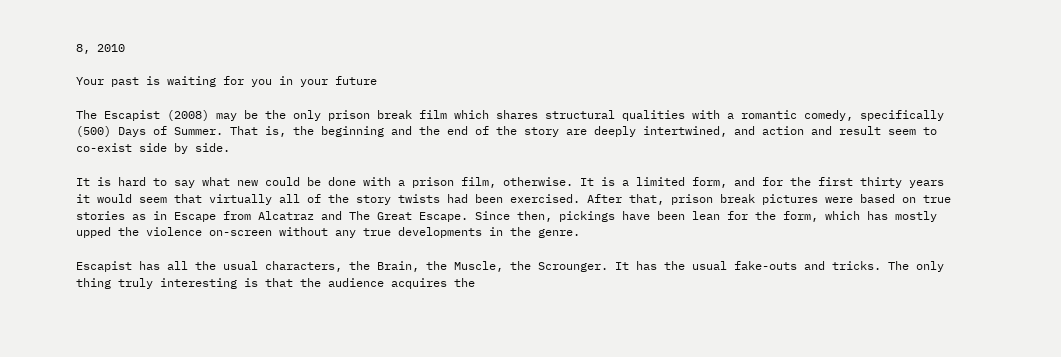8, 2010

Your past is waiting for you in your future

The Escapist (2008) may be the only prison break film which shares structural qualities with a romantic comedy, specifically (500) Days of Summer. That is, the beginning and the end of the story are deeply intertwined, and action and result seem to co-exist side by side.

It is hard to say what new could be done with a prison film, otherwise. It is a limited form, and for the first thirty years it would seem that virtually all of the story twists had been exercised. After that, prison break pictures were based on true stories as in Escape from Alcatraz and The Great Escape. Since then, pickings have been lean for the form, which has mostly upped the violence on-screen without any true developments in the genre.

Escapist has all the usual characters, the Brain, the Muscle, the Scrounger. It has the usual fake-outs and tricks. The only thing truly interesting is that the audience acquires the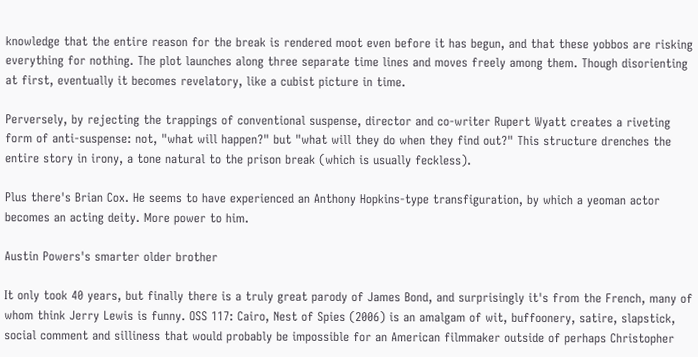knowledge that the entire reason for the break is rendered moot even before it has begun, and that these yobbos are risking everything for nothing. The plot launches along three separate time lines and moves freely among them. Though disorienting at first, eventually it becomes revelatory, like a cubist picture in time.

Perversely, by rejecting the trappings of conventional suspense, director and co-writer Rupert Wyatt creates a riveting form of anti-suspense: not, "what will happen?" but "what will they do when they find out?" This structure drenches the entire story in irony, a tone natural to the prison break (which is usually feckless).

Plus there's Brian Cox. He seems to have experienced an Anthony Hopkins-type transfiguration, by which a yeoman actor becomes an acting deity. More power to him.

Austin Powers's smarter older brother

It only took 40 years, but finally there is a truly great parody of James Bond, and surprisingly it's from the French, many of whom think Jerry Lewis is funny. OSS 117: Cairo, Nest of Spies (2006) is an amalgam of wit, buffoonery, satire, slapstick, social comment and silliness that would probably be impossible for an American filmmaker outside of perhaps Christopher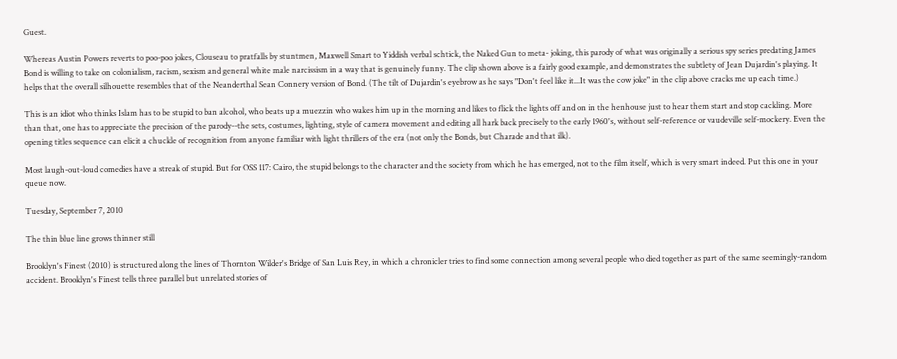Guest.

Whereas Austin Powers reverts to poo-poo jokes, Clouseau to pratfalls by stuntmen, Maxwell Smart to Yiddish verbal schtick, the Naked Gun to meta- joking, this parody of what was originally a serious spy series predating James Bond is willing to take on colonialism, racism, sexism and general white male narcissism in a way that is genuinely funny. The clip shown above is a fairly good example, and demonstrates the subtlety of Jean Dujardin's playing. It helps that the overall silhouette resembles that of the Neanderthal Sean Connery version of Bond. (The tilt of Dujardin's eyebrow as he says "Don't feel like it...It was the cow joke" in the clip above cracks me up each time.)

This is an idiot who thinks Islam has to be stupid to ban alcohol, who beats up a muezzin who wakes him up in the morning and likes to flick the lights off and on in the henhouse just to hear them start and stop cackling. More than that, one has to appreciate the precision of the parody--the sets, costumes, lighting, style of camera movement and editing all hark back precisely to the early 1960's, without self-reference or vaudeville self-mockery. Even the opening titles sequence can elicit a chuckle of recognition from anyone familiar with light thrillers of the era (not only the Bonds, but Charade and that ilk).

Most laugh-out-loud comedies have a streak of stupid. But for OSS 117: Cairo, the stupid belongs to the character and the society from which he has emerged, not to the film itself, which is very smart indeed. Put this one in your queue now.

Tuesday, September 7, 2010

The thin blue line grows thinner still

Brooklyn's Finest (2010) is structured along the lines of Thornton Wilder's Bridge of San Luis Rey, in which a chronicler tries to find some connection among several people who died together as part of the same seemingly-random accident. Brooklyn's Finest tells three parallel but unrelated stories of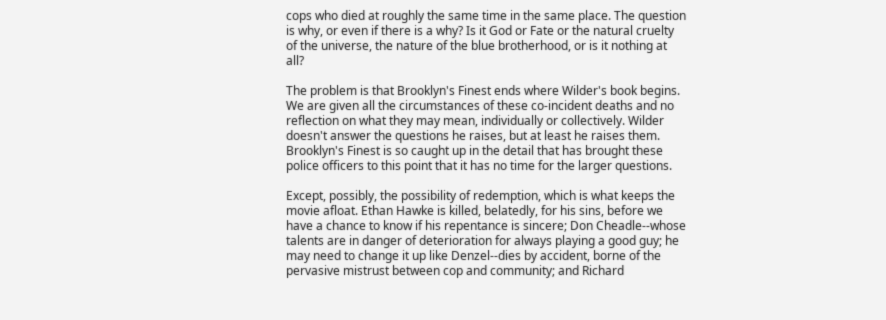cops who died at roughly the same time in the same place. The question is why, or even if there is a why? Is it God or Fate or the natural cruelty of the universe, the nature of the blue brotherhood, or is it nothing at all?

The problem is that Brooklyn's Finest ends where Wilder's book begins. We are given all the circumstances of these co-incident deaths and no reflection on what they may mean, individually or collectively. Wilder doesn't answer the questions he raises, but at least he raises them. Brooklyn's Finest is so caught up in the detail that has brought these police officers to this point that it has no time for the larger questions.

Except, possibly, the possibility of redemption, which is what keeps the movie afloat. Ethan Hawke is killed, belatedly, for his sins, before we have a chance to know if his repentance is sincere; Don Cheadle--whose talents are in danger of deterioration for always playing a good guy; he may need to change it up like Denzel--dies by accident, borne of the pervasive mistrust between cop and community; and Richard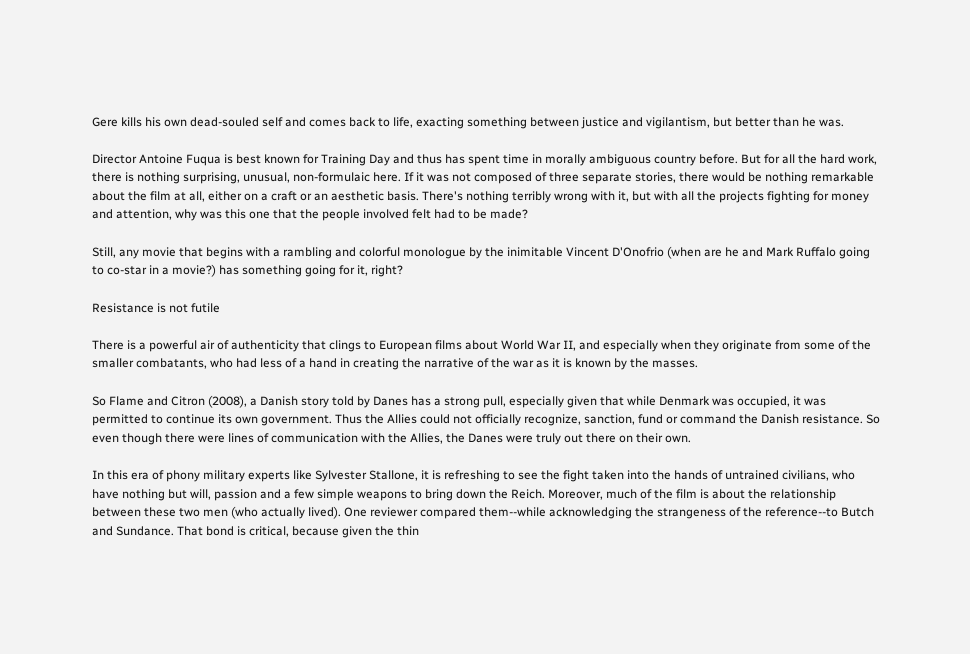Gere kills his own dead-souled self and comes back to life, exacting something between justice and vigilantism, but better than he was.

Director Antoine Fuqua is best known for Training Day and thus has spent time in morally ambiguous country before. But for all the hard work, there is nothing surprising, unusual, non-formulaic here. If it was not composed of three separate stories, there would be nothing remarkable about the film at all, either on a craft or an aesthetic basis. There's nothing terribly wrong with it, but with all the projects fighting for money and attention, why was this one that the people involved felt had to be made?

Still, any movie that begins with a rambling and colorful monologue by the inimitable Vincent D'Onofrio (when are he and Mark Ruffalo going to co-star in a movie?) has something going for it, right?

Resistance is not futile

There is a powerful air of authenticity that clings to European films about World War II, and especially when they originate from some of the smaller combatants, who had less of a hand in creating the narrative of the war as it is known by the masses.

So Flame and Citron (2008), a Danish story told by Danes has a strong pull, especially given that while Denmark was occupied, it was permitted to continue its own government. Thus the Allies could not officially recognize, sanction, fund or command the Danish resistance. So even though there were lines of communication with the Allies, the Danes were truly out there on their own.

In this era of phony military experts like Sylvester Stallone, it is refreshing to see the fight taken into the hands of untrained civilians, who have nothing but will, passion and a few simple weapons to bring down the Reich. Moreover, much of the film is about the relationship between these two men (who actually lived). One reviewer compared them--while acknowledging the strangeness of the reference--to Butch and Sundance. That bond is critical, because given the thin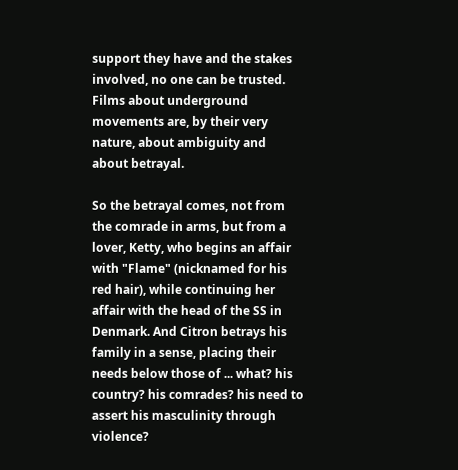support they have and the stakes involved, no one can be trusted. Films about underground movements are, by their very nature, about ambiguity and about betrayal.

So the betrayal comes, not from the comrade in arms, but from a lover, Ketty, who begins an affair with "Flame" (nicknamed for his red hair), while continuing her affair with the head of the SS in Denmark. And Citron betrays his family in a sense, placing their needs below those of ... what? his country? his comrades? his need to assert his masculinity through violence?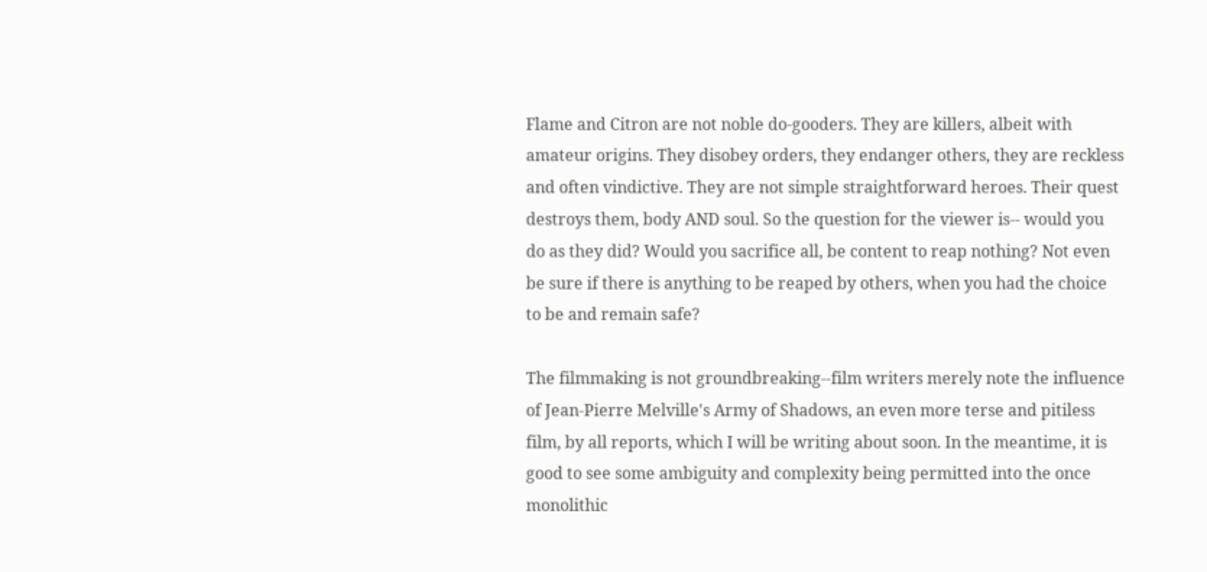Flame and Citron are not noble do-gooders. They are killers, albeit with amateur origins. They disobey orders, they endanger others, they are reckless and often vindictive. They are not simple straightforward heroes. Their quest destroys them, body AND soul. So the question for the viewer is-- would you do as they did? Would you sacrifice all, be content to reap nothing? Not even be sure if there is anything to be reaped by others, when you had the choice to be and remain safe?

The filmmaking is not groundbreaking--film writers merely note the influence of Jean-Pierre Melville's Army of Shadows, an even more terse and pitiless film, by all reports, which I will be writing about soon. In the meantime, it is good to see some ambiguity and complexity being permitted into the once monolithic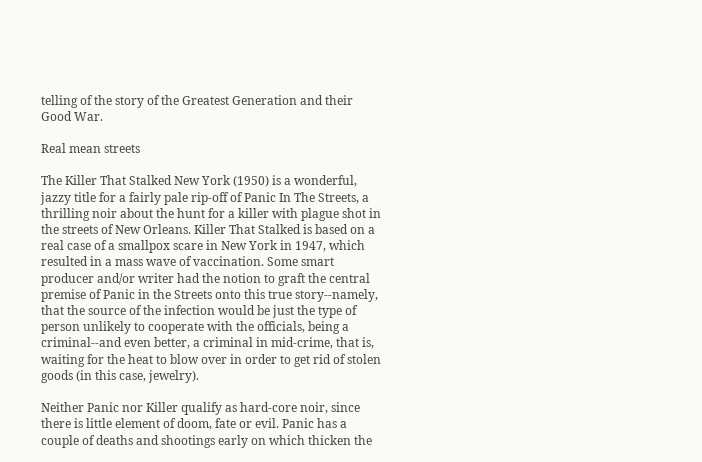telling of the story of the Greatest Generation and their Good War.

Real mean streets

The Killer That Stalked New York (1950) is a wonderful, jazzy title for a fairly pale rip-off of Panic In The Streets, a thrilling noir about the hunt for a killer with plague shot in the streets of New Orleans. Killer That Stalked is based on a real case of a smallpox scare in New York in 1947, which resulted in a mass wave of vaccination. Some smart producer and/or writer had the notion to graft the central premise of Panic in the Streets onto this true story--namely, that the source of the infection would be just the type of person unlikely to cooperate with the officials, being a criminal--and even better, a criminal in mid-crime, that is, waiting for the heat to blow over in order to get rid of stolen goods (in this case, jewelry).

Neither Panic nor Killer qualify as hard-core noir, since there is little element of doom, fate or evil. Panic has a couple of deaths and shootings early on which thicken the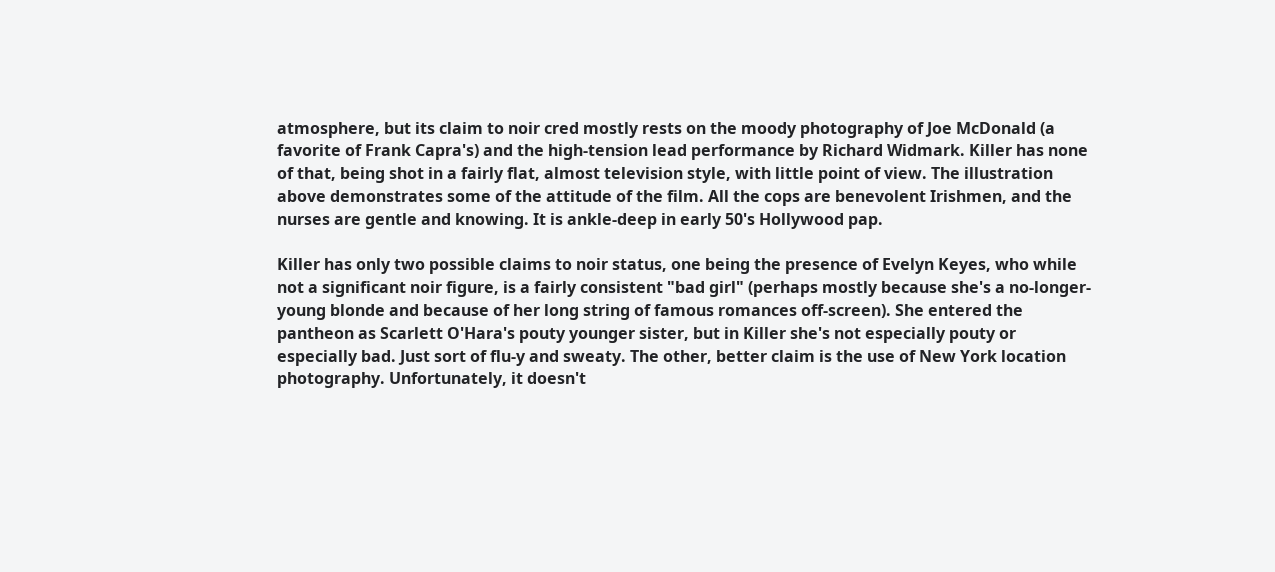atmosphere, but its claim to noir cred mostly rests on the moody photography of Joe McDonald (a favorite of Frank Capra's) and the high-tension lead performance by Richard Widmark. Killer has none of that, being shot in a fairly flat, almost television style, with little point of view. The illustration above demonstrates some of the attitude of the film. All the cops are benevolent Irishmen, and the nurses are gentle and knowing. It is ankle-deep in early 50's Hollywood pap.

Killer has only two possible claims to noir status, one being the presence of Evelyn Keyes, who while not a significant noir figure, is a fairly consistent "bad girl" (perhaps mostly because she's a no-longer-young blonde and because of her long string of famous romances off-screen). She entered the pantheon as Scarlett O'Hara's pouty younger sister, but in Killer she's not especially pouty or especially bad. Just sort of flu-y and sweaty. The other, better claim is the use of New York location photography. Unfortunately, it doesn't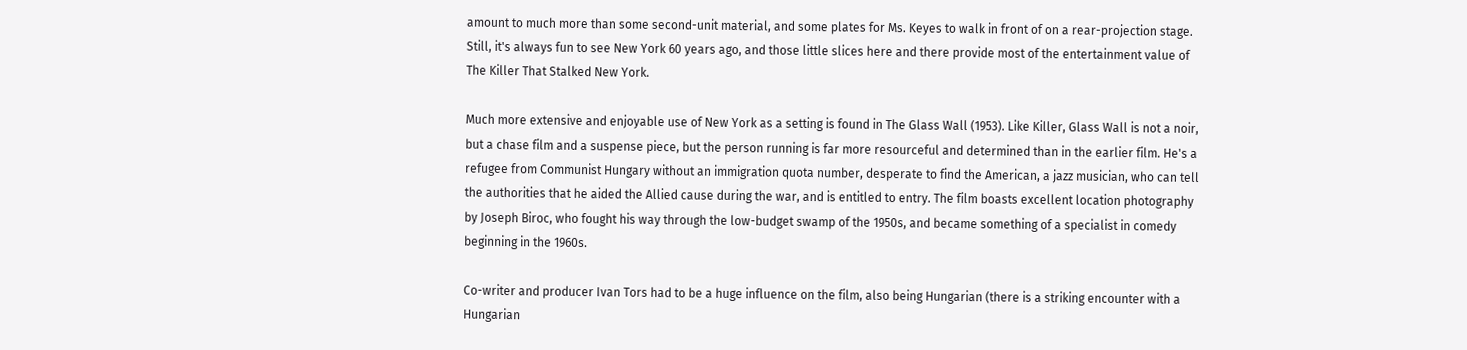amount to much more than some second-unit material, and some plates for Ms. Keyes to walk in front of on a rear-projection stage. Still, it's always fun to see New York 60 years ago, and those little slices here and there provide most of the entertainment value of The Killer That Stalked New York.

Much more extensive and enjoyable use of New York as a setting is found in The Glass Wall (1953). Like Killer, Glass Wall is not a noir, but a chase film and a suspense piece, but the person running is far more resourceful and determined than in the earlier film. He's a refugee from Communist Hungary without an immigration quota number, desperate to find the American, a jazz musician, who can tell the authorities that he aided the Allied cause during the war, and is entitled to entry. The film boasts excellent location photography by Joseph Biroc, who fought his way through the low-budget swamp of the 1950s, and became something of a specialist in comedy beginning in the 1960s.

Co-writer and producer Ivan Tors had to be a huge influence on the film, also being Hungarian (there is a striking encounter with a Hungarian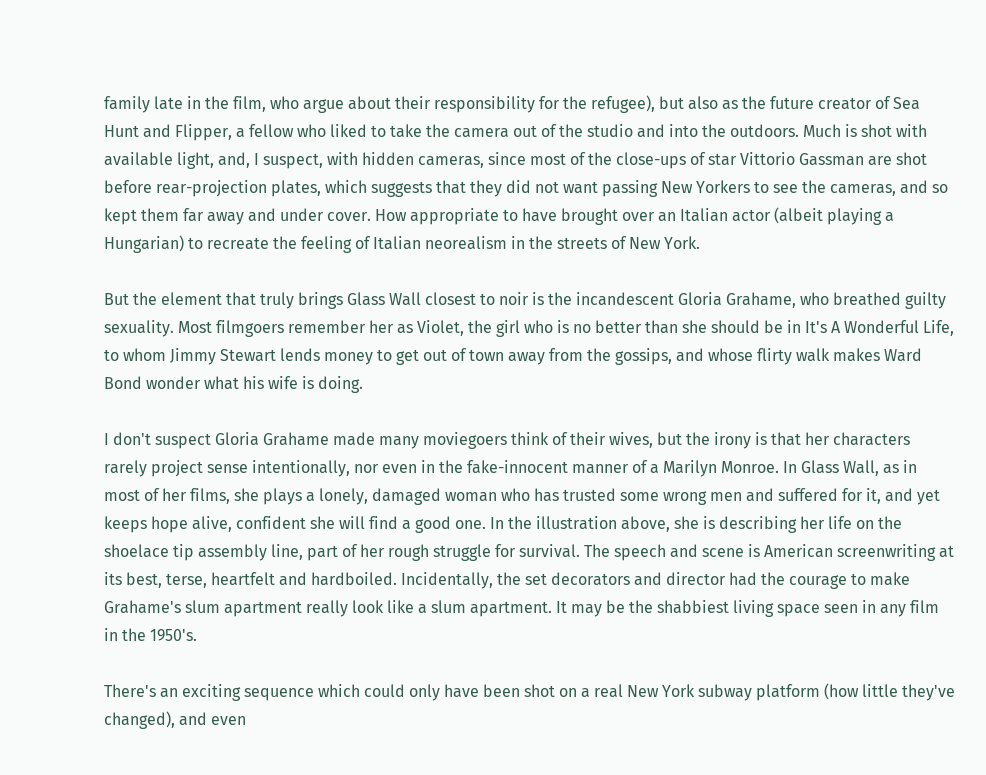family late in the film, who argue about their responsibility for the refugee), but also as the future creator of Sea Hunt and Flipper, a fellow who liked to take the camera out of the studio and into the outdoors. Much is shot with available light, and, I suspect, with hidden cameras, since most of the close-ups of star Vittorio Gassman are shot before rear-projection plates, which suggests that they did not want passing New Yorkers to see the cameras, and so kept them far away and under cover. How appropriate to have brought over an Italian actor (albeit playing a Hungarian) to recreate the feeling of Italian neorealism in the streets of New York.

But the element that truly brings Glass Wall closest to noir is the incandescent Gloria Grahame, who breathed guilty sexuality. Most filmgoers remember her as Violet, the girl who is no better than she should be in It's A Wonderful Life, to whom Jimmy Stewart lends money to get out of town away from the gossips, and whose flirty walk makes Ward Bond wonder what his wife is doing.

I don't suspect Gloria Grahame made many moviegoers think of their wives, but the irony is that her characters rarely project sense intentionally, nor even in the fake-innocent manner of a Marilyn Monroe. In Glass Wall, as in most of her films, she plays a lonely, damaged woman who has trusted some wrong men and suffered for it, and yet keeps hope alive, confident she will find a good one. In the illustration above, she is describing her life on the shoelace tip assembly line, part of her rough struggle for survival. The speech and scene is American screenwriting at its best, terse, heartfelt and hardboiled. Incidentally, the set decorators and director had the courage to make Grahame's slum apartment really look like a slum apartment. It may be the shabbiest living space seen in any film in the 1950's.

There's an exciting sequence which could only have been shot on a real New York subway platform (how little they've changed), and even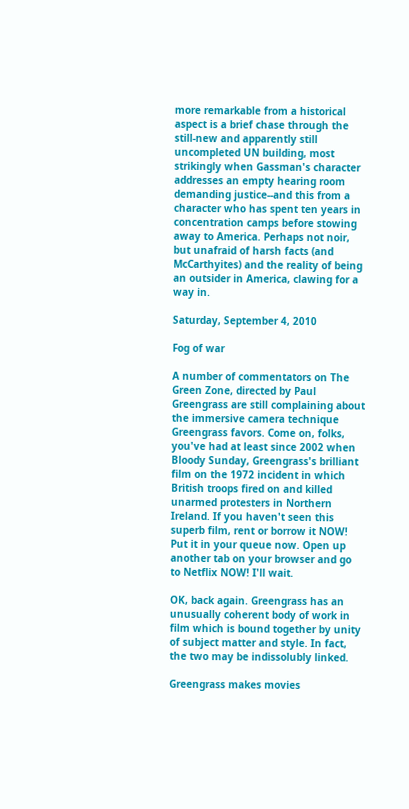more remarkable from a historical aspect is a brief chase through the still-new and apparently still uncompleted UN building, most strikingly when Gassman's character addresses an empty hearing room demanding justice--and this from a character who has spent ten years in concentration camps before stowing away to America. Perhaps not noir, but unafraid of harsh facts (and McCarthyites) and the reality of being an outsider in America, clawing for a way in.

Saturday, September 4, 2010

Fog of war

A number of commentators on The Green Zone, directed by Paul Greengrass are still complaining about the immersive camera technique Greengrass favors. Come on, folks, you've had at least since 2002 when Bloody Sunday, Greengrass's brilliant film on the 1972 incident in which British troops fired on and killed unarmed protesters in Northern Ireland. If you haven't seen this superb film, rent or borrow it NOW! Put it in your queue now. Open up another tab on your browser and go to Netflix NOW! I'll wait.

OK, back again. Greengrass has an unusually coherent body of work in film which is bound together by unity of subject matter and style. In fact, the two may be indissolubly linked.

Greengrass makes movies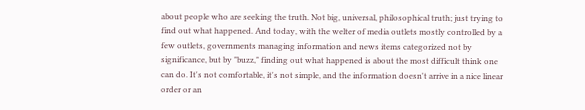about people who are seeking the truth. Not big, universal, philosophical truth; just trying to find out what happened. And today, with the welter of media outlets mostly controlled by a few outlets, governments managing information and news items categorized not by significance, but by "buzz," finding out what happened is about the most difficult think one can do. It's not comfortable, it's not simple, and the information doesn't arrive in a nice linear order or an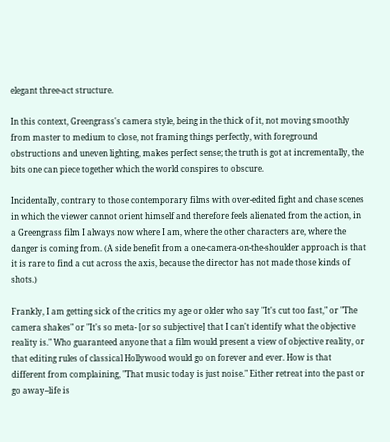elegant three-act structure.

In this context, Greengrass's camera style, being in the thick of it, not moving smoothly from master to medium to close, not framing things perfectly, with foreground obstructions and uneven lighting, makes perfect sense; the truth is got at incrementally, the bits one can piece together which the world conspires to obscure.

Incidentally, contrary to those contemporary films with over-edited fight and chase scenes in which the viewer cannot orient himself and therefore feels alienated from the action, in a Greengrass film I always now where I am, where the other characters are, where the danger is coming from. (A side benefit from a one-camera-on-the-shoulder approach is that it is rare to find a cut across the axis, because the director has not made those kinds of shots.)

Frankly, I am getting sick of the critics my age or older who say "It's cut too fast," or "The camera shakes" or "It's so meta- [or so subjective] that I can't identify what the objective reality is." Who guaranteed anyone that a film would present a view of objective reality, or that editing rules of classical Hollywood would go on forever and ever. How is that different from complaining, "That music today is just noise." Either retreat into the past or go away--life is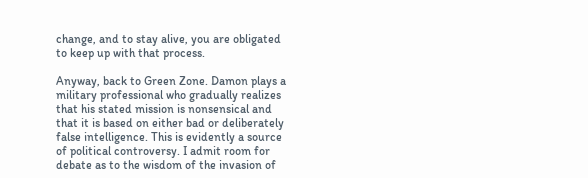change, and to stay alive, you are obligated to keep up with that process.

Anyway, back to Green Zone. Damon plays a military professional who gradually realizes that his stated mission is nonsensical and that it is based on either bad or deliberately false intelligence. This is evidently a source of political controversy. I admit room for debate as to the wisdom of the invasion of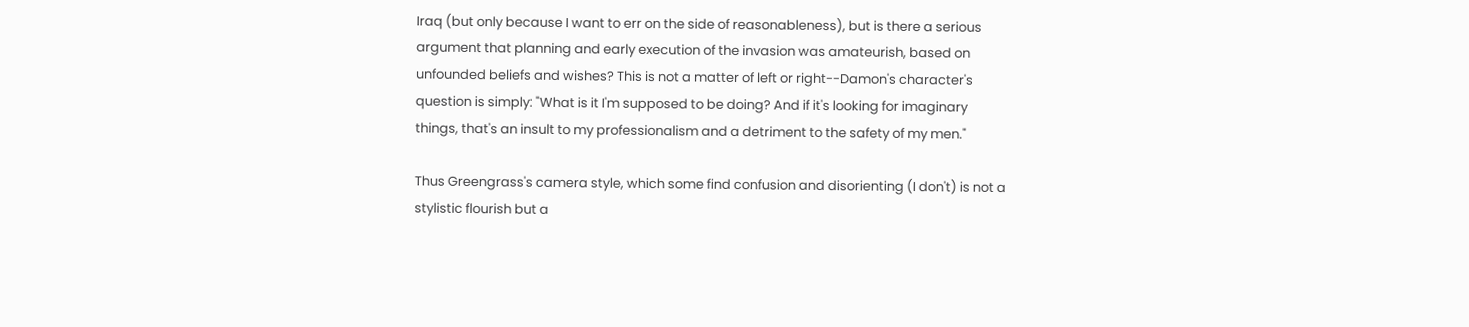Iraq (but only because I want to err on the side of reasonableness), but is there a serious argument that planning and early execution of the invasion was amateurish, based on unfounded beliefs and wishes? This is not a matter of left or right--Damon's character's question is simply: "What is it I'm supposed to be doing? And if it's looking for imaginary things, that's an insult to my professionalism and a detriment to the safety of my men."

Thus Greengrass's camera style, which some find confusion and disorienting (I don't) is not a stylistic flourish but a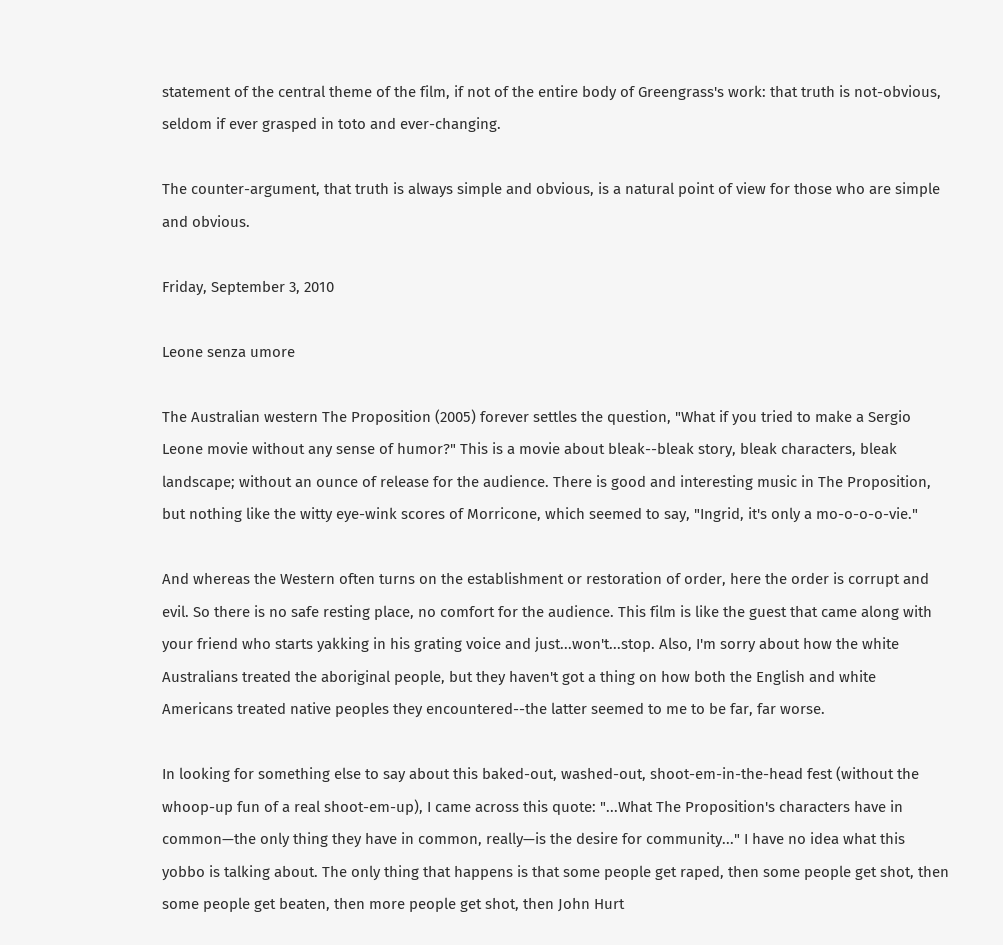statement of the central theme of the film, if not of the entire body of Greengrass's work: that truth is not-obvious, seldom if ever grasped in toto and ever-changing.

The counter-argument, that truth is always simple and obvious, is a natural point of view for those who are simple and obvious.

Friday, September 3, 2010

Leone senza umore

The Australian western The Proposition (2005) forever settles the question, "What if you tried to make a Sergio Leone movie without any sense of humor?" This is a movie about bleak--bleak story, bleak characters, bleak landscape; without an ounce of release for the audience. There is good and interesting music in The Proposition, but nothing like the witty eye-wink scores of Morricone, which seemed to say, "Ingrid, it's only a mo-o-o-o-vie."

And whereas the Western often turns on the establishment or restoration of order, here the order is corrupt and evil. So there is no safe resting place, no comfort for the audience. This film is like the guest that came along with your friend who starts yakking in his grating voice and just...won't...stop. Also, I'm sorry about how the white Australians treated the aboriginal people, but they haven't got a thing on how both the English and white Americans treated native peoples they encountered--the latter seemed to me to be far, far worse.

In looking for something else to say about this baked-out, washed-out, shoot-em-in-the-head fest (without the whoop-up fun of a real shoot-em-up), I came across this quote: "...What The Proposition's characters have in common—the only thing they have in common, really—is the desire for community..." I have no idea what this yobbo is talking about. The only thing that happens is that some people get raped, then some people get shot, then some people get beaten, then more people get shot, then John Hurt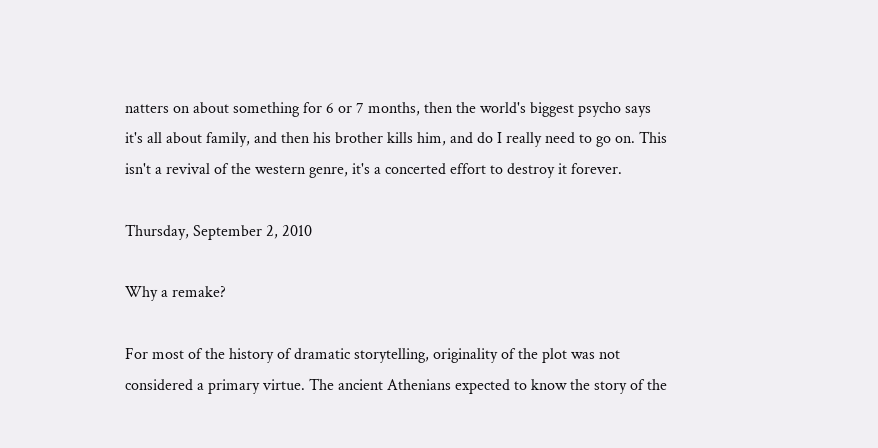natters on about something for 6 or 7 months, then the world's biggest psycho says it's all about family, and then his brother kills him, and do I really need to go on. This isn't a revival of the western genre, it's a concerted effort to destroy it forever.

Thursday, September 2, 2010

Why a remake?

For most of the history of dramatic storytelling, originality of the plot was not considered a primary virtue. The ancient Athenians expected to know the story of the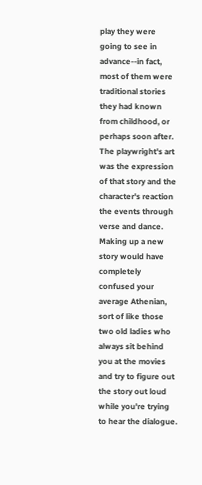play they were going to see in advance--in fact, most of them were traditional stories they had known from childhood, or perhaps soon after. The playwright's art was the expression of that story and the character's reaction the events through verse and dance. Making up a new story would have completely confused your average Athenian, sort of like those two old ladies who always sit behind you at the movies and try to figure out the story out loud while you're trying to hear the dialogue.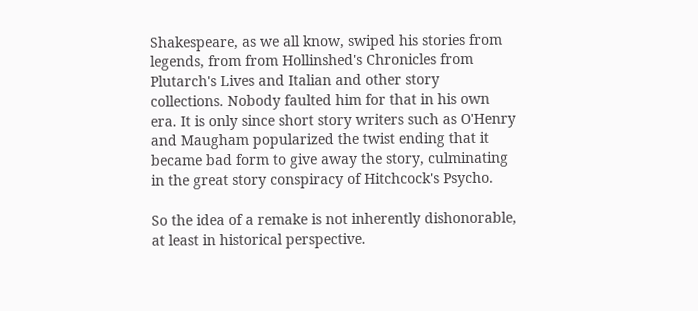Shakespeare, as we all know, swiped his stories from legends, from from Hollinshed's Chronicles from Plutarch's Lives and Italian and other story collections. Nobody faulted him for that in his own era. It is only since short story writers such as O'Henry and Maugham popularized the twist ending that it became bad form to give away the story, culminating in the great story conspiracy of Hitchcock's Psycho.

So the idea of a remake is not inherently dishonorable, at least in historical perspective.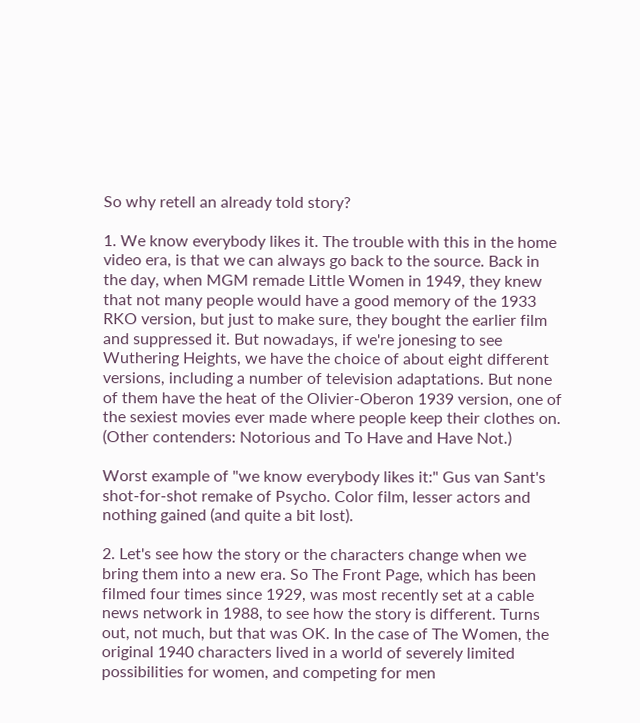So why retell an already told story?

1. We know everybody likes it. The trouble with this in the home video era, is that we can always go back to the source. Back in the day, when MGM remade Little Women in 1949, they knew that not many people would have a good memory of the 1933 RKO version, but just to make sure, they bought the earlier film and suppressed it. But nowadays, if we're jonesing to see Wuthering Heights, we have the choice of about eight different versions, including a number of television adaptations. But none of them have the heat of the Olivier-Oberon 1939 version, one of the sexiest movies ever made where people keep their clothes on. (Other contenders: Notorious and To Have and Have Not.)

Worst example of "we know everybody likes it:" Gus van Sant's shot-for-shot remake of Psycho. Color film, lesser actors and nothing gained (and quite a bit lost).

2. Let's see how the story or the characters change when we bring them into a new era. So The Front Page, which has been filmed four times since 1929, was most recently set at a cable news network in 1988, to see how the story is different. Turns out, not much, but that was OK. In the case of The Women, the original 1940 characters lived in a world of severely limited possibilities for women, and competing for men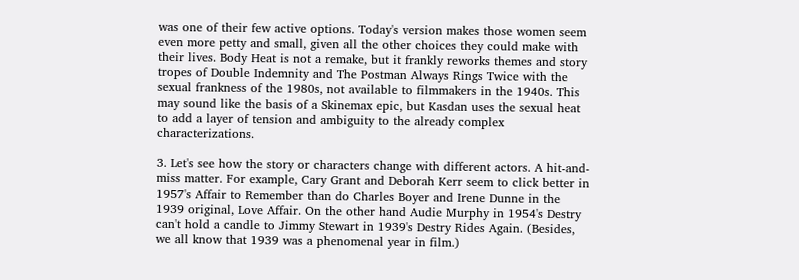was one of their few active options. Today's version makes those women seem even more petty and small, given all the other choices they could make with their lives. Body Heat is not a remake, but it frankly reworks themes and story tropes of Double Indemnity and The Postman Always Rings Twice with the sexual frankness of the 1980s, not available to filmmakers in the 1940s. This may sound like the basis of a Skinemax epic, but Kasdan uses the sexual heat to add a layer of tension and ambiguity to the already complex characterizations.

3. Let's see how the story or characters change with different actors. A hit-and-miss matter. For example, Cary Grant and Deborah Kerr seem to click better in 1957's Affair to Remember than do Charles Boyer and Irene Dunne in the 1939 original, Love Affair. On the other hand Audie Murphy in 1954's Destry can't hold a candle to Jimmy Stewart in 1939's Destry Rides Again. (Besides, we all know that 1939 was a phenomenal year in film.)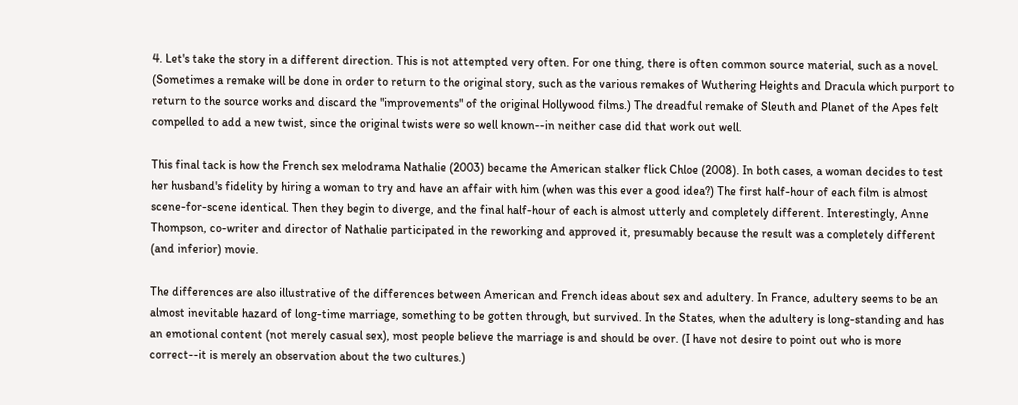4. Let's take the story in a different direction. This is not attempted very often. For one thing, there is often common source material, such as a novel. (Sometimes a remake will be done in order to return to the original story, such as the various remakes of Wuthering Heights and Dracula which purport to return to the source works and discard the "improvements" of the original Hollywood films.) The dreadful remake of Sleuth and Planet of the Apes felt compelled to add a new twist, since the original twists were so well known--in neither case did that work out well.

This final tack is how the French sex melodrama Nathalie (2003) became the American stalker flick Chloe (2008). In both cases, a woman decides to test her husband's fidelity by hiring a woman to try and have an affair with him (when was this ever a good idea?) The first half-hour of each film is almost scene-for-scene identical. Then they begin to diverge, and the final half-hour of each is almost utterly and completely different. Interestingly, Anne Thompson, co-writer and director of Nathalie participated in the reworking and approved it, presumably because the result was a completely different (and inferior) movie.

The differences are also illustrative of the differences between American and French ideas about sex and adultery. In France, adultery seems to be an almost inevitable hazard of long-time marriage, something to be gotten through, but survived. In the States, when the adultery is long-standing and has an emotional content (not merely casual sex), most people believe the marriage is and should be over. (I have not desire to point out who is more correct--it is merely an observation about the two cultures.)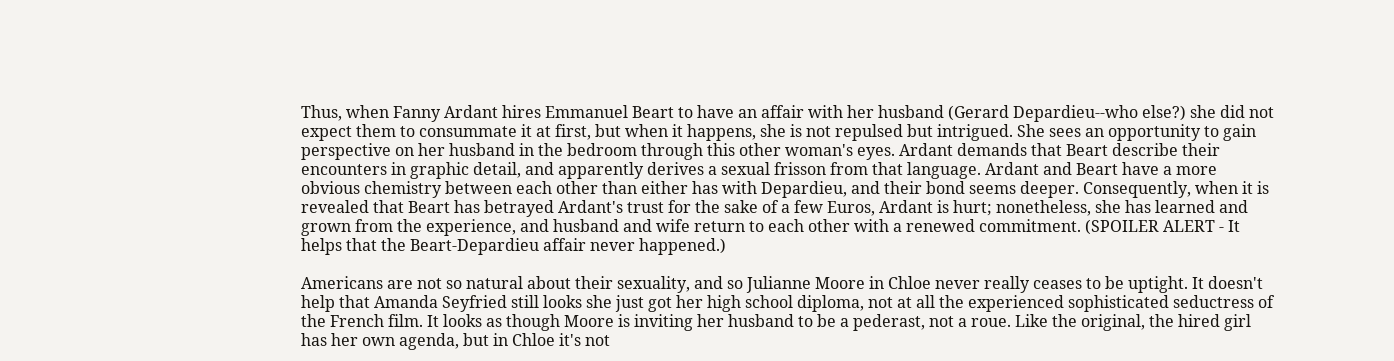Thus, when Fanny Ardant hires Emmanuel Beart to have an affair with her husband (Gerard Depardieu--who else?) she did not expect them to consummate it at first, but when it happens, she is not repulsed but intrigued. She sees an opportunity to gain perspective on her husband in the bedroom through this other woman's eyes. Ardant demands that Beart describe their encounters in graphic detail, and apparently derives a sexual frisson from that language. Ardant and Beart have a more obvious chemistry between each other than either has with Depardieu, and their bond seems deeper. Consequently, when it is revealed that Beart has betrayed Ardant's trust for the sake of a few Euros, Ardant is hurt; nonetheless, she has learned and grown from the experience, and husband and wife return to each other with a renewed commitment. (SPOILER ALERT - It helps that the Beart-Depardieu affair never happened.)

Americans are not so natural about their sexuality, and so Julianne Moore in Chloe never really ceases to be uptight. It doesn't help that Amanda Seyfried still looks she just got her high school diploma, not at all the experienced sophisticated seductress of the French film. It looks as though Moore is inviting her husband to be a pederast, not a roue. Like the original, the hired girl has her own agenda, but in Chloe it's not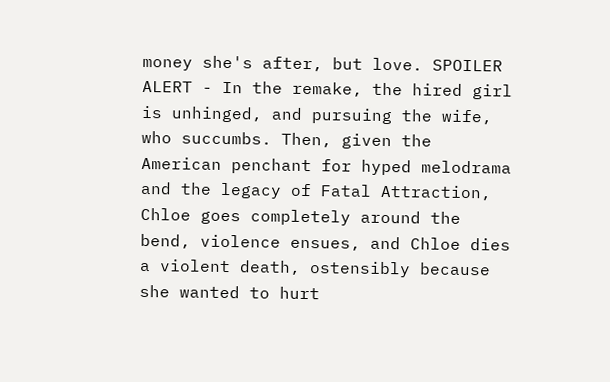money she's after, but love. SPOILER ALERT - In the remake, the hired girl is unhinged, and pursuing the wife, who succumbs. Then, given the American penchant for hyped melodrama and the legacy of Fatal Attraction, Chloe goes completely around the bend, violence ensues, and Chloe dies a violent death, ostensibly because she wanted to hurt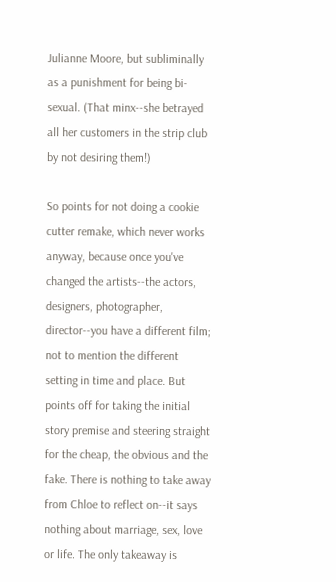Julianne Moore, but subliminally as a punishment for being bi-sexual. (That minx--she betrayed all her customers in the strip club by not desiring them!)

So points for not doing a cookie cutter remake, which never works anyway, because once you've changed the artists--the actors, designers, photographer, director--you have a different film; not to mention the different setting in time and place. But points off for taking the initial story premise and steering straight for the cheap, the obvious and the fake. There is nothing to take away from Chloe to reflect on--it says nothing about marriage, sex, love or life. The only takeaway is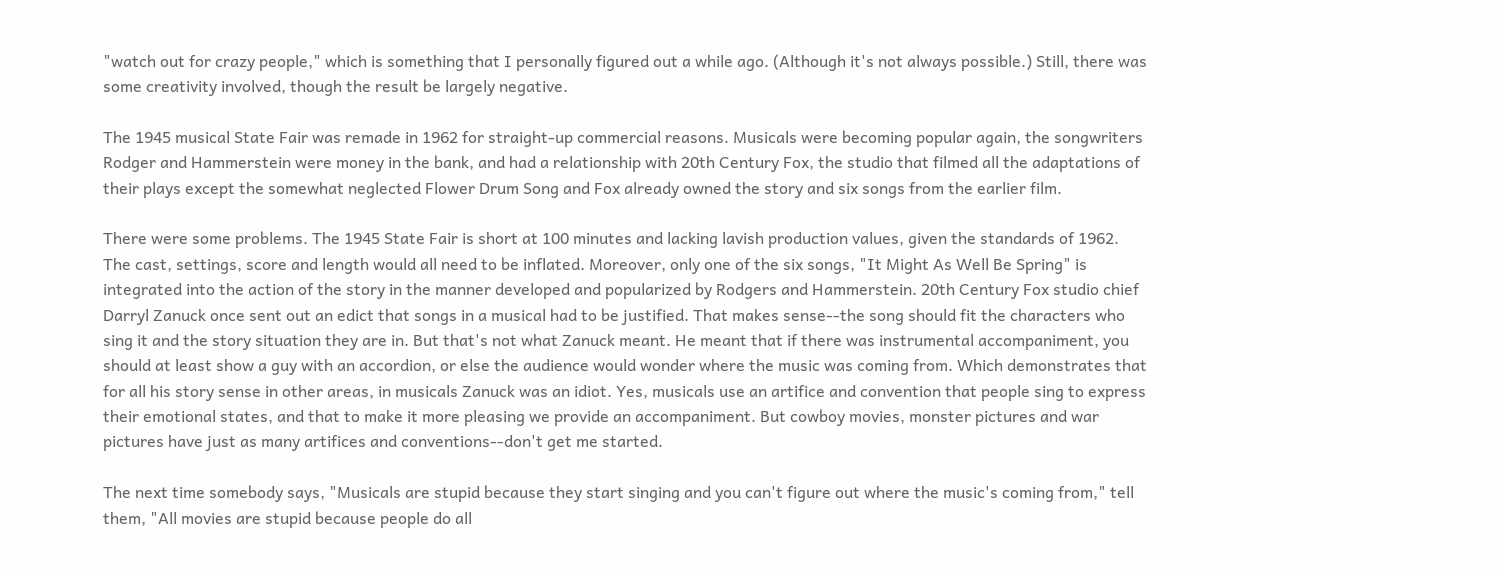"watch out for crazy people," which is something that I personally figured out a while ago. (Although it's not always possible.) Still, there was some creativity involved, though the result be largely negative.

The 1945 musical State Fair was remade in 1962 for straight-up commercial reasons. Musicals were becoming popular again, the songwriters Rodger and Hammerstein were money in the bank, and had a relationship with 20th Century Fox, the studio that filmed all the adaptations of their plays except the somewhat neglected Flower Drum Song and Fox already owned the story and six songs from the earlier film.

There were some problems. The 1945 State Fair is short at 100 minutes and lacking lavish production values, given the standards of 1962. The cast, settings, score and length would all need to be inflated. Moreover, only one of the six songs, "It Might As Well Be Spring" is integrated into the action of the story in the manner developed and popularized by Rodgers and Hammerstein. 20th Century Fox studio chief Darryl Zanuck once sent out an edict that songs in a musical had to be justified. That makes sense--the song should fit the characters who sing it and the story situation they are in. But that's not what Zanuck meant. He meant that if there was instrumental accompaniment, you should at least show a guy with an accordion, or else the audience would wonder where the music was coming from. Which demonstrates that for all his story sense in other areas, in musicals Zanuck was an idiot. Yes, musicals use an artifice and convention that people sing to express their emotional states, and that to make it more pleasing we provide an accompaniment. But cowboy movies, monster pictures and war pictures have just as many artifices and conventions--don't get me started.

The next time somebody says, "Musicals are stupid because they start singing and you can't figure out where the music's coming from," tell them, "All movies are stupid because people do all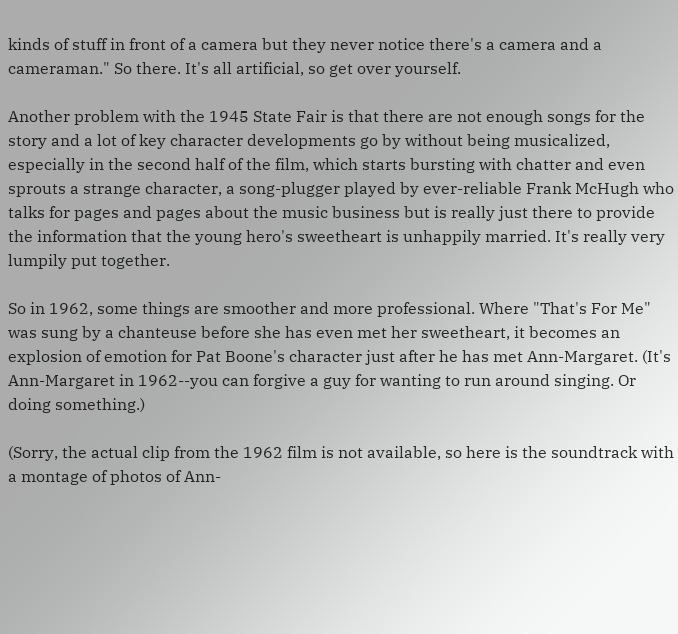kinds of stuff in front of a camera but they never notice there's a camera and a cameraman." So there. It's all artificial, so get over yourself.

Another problem with the 1945 State Fair is that there are not enough songs for the story and a lot of key character developments go by without being musicalized, especially in the second half of the film, which starts bursting with chatter and even sprouts a strange character, a song-plugger played by ever-reliable Frank McHugh who talks for pages and pages about the music business but is really just there to provide the information that the young hero's sweetheart is unhappily married. It's really very lumpily put together.

So in 1962, some things are smoother and more professional. Where "That's For Me" was sung by a chanteuse before she has even met her sweetheart, it becomes an explosion of emotion for Pat Boone's character just after he has met Ann-Margaret. (It's Ann-Margaret in 1962--you can forgive a guy for wanting to run around singing. Or doing something.)

(Sorry, the actual clip from the 1962 film is not available, so here is the soundtrack with a montage of photos of Ann-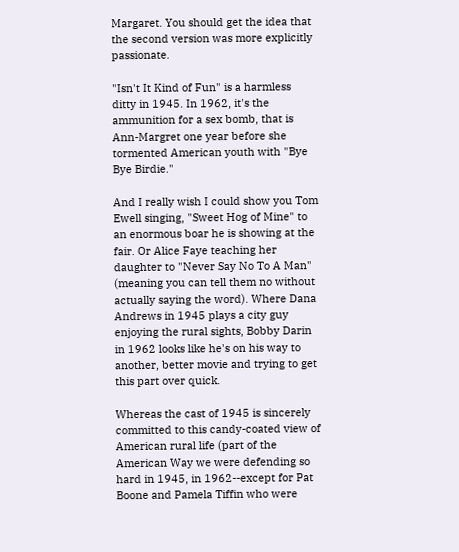Margaret. You should get the idea that the second version was more explicitly passionate.

"Isn't It Kind of Fun" is a harmless ditty in 1945. In 1962, it's the ammunition for a sex bomb, that is Ann-Margret one year before she tormented American youth with "Bye Bye Birdie."

And I really wish I could show you Tom Ewell singing, "Sweet Hog of Mine" to an enormous boar he is showing at the fair. Or Alice Faye teaching her daughter to "Never Say No To A Man" (meaning you can tell them no without actually saying the word). Where Dana Andrews in 1945 plays a city guy enjoying the rural sights, Bobby Darin in 1962 looks like he's on his way to another, better movie and trying to get this part over quick.

Whereas the cast of 1945 is sincerely committed to this candy-coated view of American rural life (part of the American Way we were defending so hard in 1945, in 1962--except for Pat Boone and Pamela Tiffin who were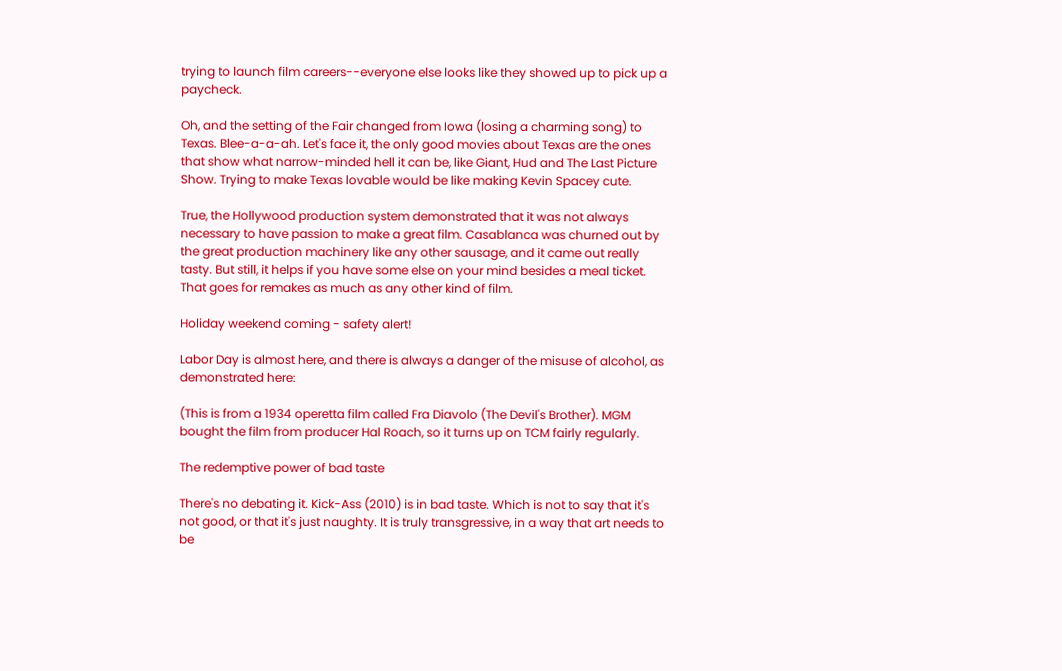trying to launch film careers--everyone else looks like they showed up to pick up a paycheck.

Oh, and the setting of the Fair changed from Iowa (losing a charming song) to Texas. Blee-a-a-ah. Let's face it, the only good movies about Texas are the ones that show what narrow-minded hell it can be, like Giant, Hud and The Last Picture Show. Trying to make Texas lovable would be like making Kevin Spacey cute.

True, the Hollywood production system demonstrated that it was not always necessary to have passion to make a great film. Casablanca was churned out by the great production machinery like any other sausage, and it came out really tasty. But still, it helps if you have some else on your mind besides a meal ticket. That goes for remakes as much as any other kind of film.

Holiday weekend coming - safety alert!

Labor Day is almost here, and there is always a danger of the misuse of alcohol, as demonstrated here:

(This is from a 1934 operetta film called Fra Diavolo (The Devil's Brother). MGM bought the film from producer Hal Roach, so it turns up on TCM fairly regularly.

The redemptive power of bad taste

There's no debating it. Kick-Ass (2010) is in bad taste. Which is not to say that it's not good, or that it's just naughty. It is truly transgressive, in a way that art needs to be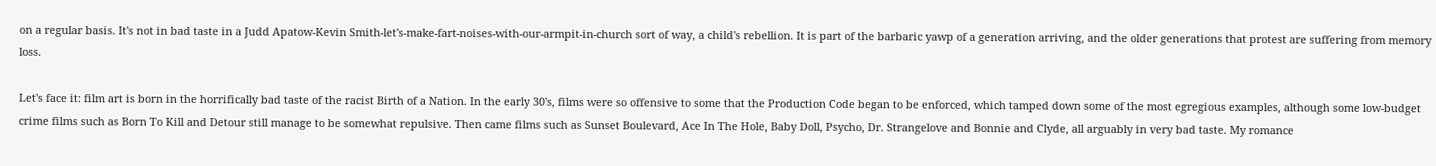on a regular basis. It's not in bad taste in a Judd Apatow-Kevin Smith-let's-make-fart-noises-with-our-armpit-in-church sort of way, a child's rebellion. It is part of the barbaric yawp of a generation arriving, and the older generations that protest are suffering from memory loss.

Let's face it: film art is born in the horrifically bad taste of the racist Birth of a Nation. In the early 30's, films were so offensive to some that the Production Code began to be enforced, which tamped down some of the most egregious examples, although some low-budget crime films such as Born To Kill and Detour still manage to be somewhat repulsive. Then came films such as Sunset Boulevard, Ace In The Hole, Baby Doll, Psycho, Dr. Strangelove and Bonnie and Clyde, all arguably in very bad taste. My romance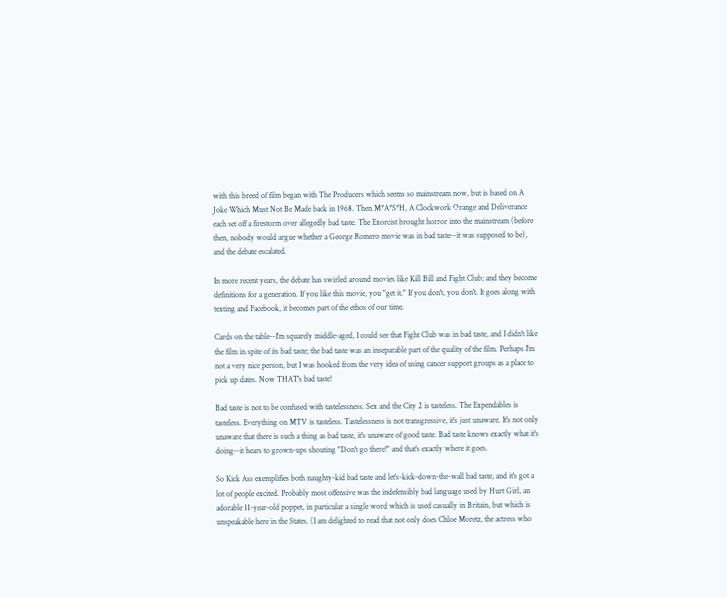with this breed of film began with The Producers which seems so mainstream now, but is based on A Joke Which Must Not Be Made back in 1968. Then M*A*S*H, A Clockwork Orange and Deliverance each set off a firestorm over allegedly bad taste. The Exorcist brought horror into the mainstream (before then, nobody would argue whether a George Romero movie was in bad taste--it was supposed to be), and the debate escalated.

In more recent years, the debate has swirled around movies like Kill Bill and Fight Club; and they become definitions for a generation. If you like this movie, you "get it." If you don't, you don't. It goes along with texting and Facebook, it becomes part of the ethos of our time.

Cards on the table--I'm squarely middle-aged, I could see that Fight Club was in bad taste, and I didn't like the film in spite of its bad taste; the bad taste was an inseparable part of the quality of the film. Perhaps I'm not a very nice person, but I was hooked from the very idea of using cancer support groups as a place to pick up dates. Now THAT's bad taste!

Bad taste is not to be confused with tastelessness. Sex and the City 2 is tasteless. The Expendables is tasteless. Everything on MTV is tasteless. Tastelessness is not transgressive, it's just unaware. It's not only unaware that there is such a thing as bad taste, it's unaware of good taste. Bad taste knows exactly what it's doing--it hears to grown-ups shouting "Don't go there!" and that's exactly where it goes.

So Kick Ass exemplifies both naughty-kid bad taste and let's-kick-down-the-wall bad taste, and it's got a lot of people excited. Probably most offensive was the indefensibly bad language used by Hurt Girl, an adorable 11-year-old poppet, in particular a single word which is used casually in Britain, but which is unspeakable here in the States. (I am delighted to read that not only does Chloe Moretz, the actress who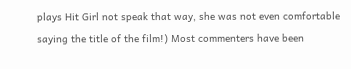plays Hit Girl not speak that way, she was not even comfortable saying the title of the film!) Most commenters have been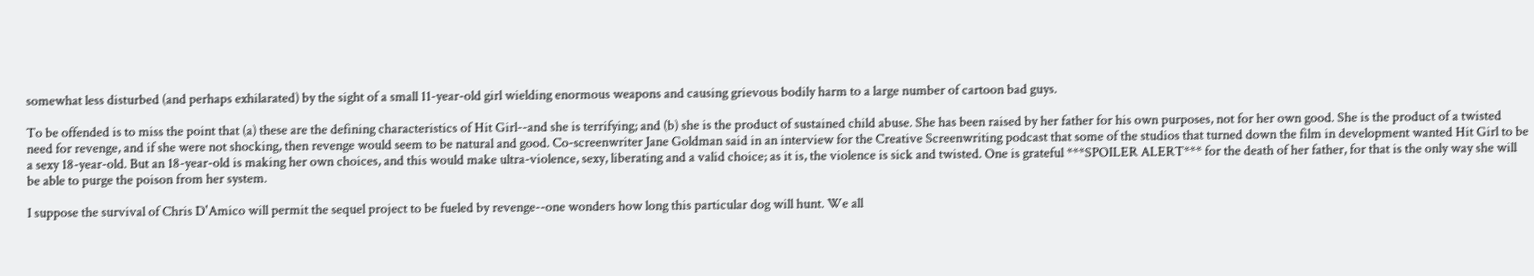somewhat less disturbed (and perhaps exhilarated) by the sight of a small 11-year-old girl wielding enormous weapons and causing grievous bodily harm to a large number of cartoon bad guys.

To be offended is to miss the point that (a) these are the defining characteristics of Hit Girl--and she is terrifying; and (b) she is the product of sustained child abuse. She has been raised by her father for his own purposes, not for her own good. She is the product of a twisted need for revenge, and if she were not shocking, then revenge would seem to be natural and good. Co-screenwriter Jane Goldman said in an interview for the Creative Screenwriting podcast that some of the studios that turned down the film in development wanted Hit Girl to be a sexy 18-year-old. But an 18-year-old is making her own choices, and this would make ultra-violence, sexy, liberating and a valid choice; as it is, the violence is sick and twisted. One is grateful ***SPOILER ALERT*** for the death of her father, for that is the only way she will be able to purge the poison from her system.

I suppose the survival of Chris D'Amico will permit the sequel project to be fueled by revenge--one wonders how long this particular dog will hunt. We all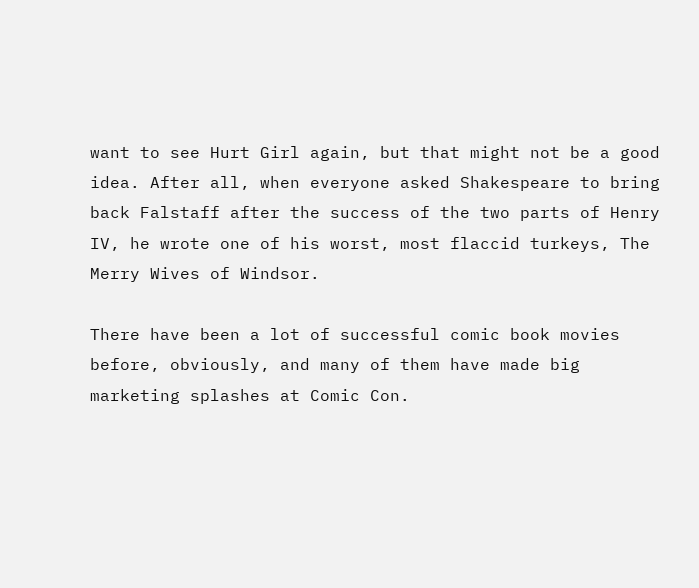want to see Hurt Girl again, but that might not be a good idea. After all, when everyone asked Shakespeare to bring back Falstaff after the success of the two parts of Henry IV, he wrote one of his worst, most flaccid turkeys, The Merry Wives of Windsor.

There have been a lot of successful comic book movies before, obviously, and many of them have made big marketing splashes at Comic Con.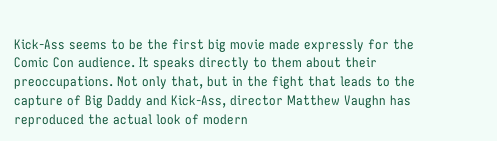Kick-Ass seems to be the first big movie made expressly for the Comic Con audience. It speaks directly to them about their preoccupations. Not only that, but in the fight that leads to the capture of Big Daddy and Kick-Ass, director Matthew Vaughn has reproduced the actual look of modern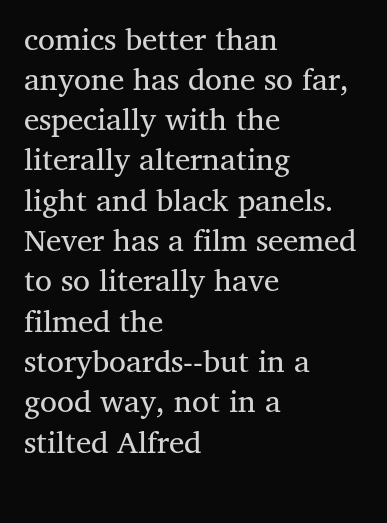comics better than anyone has done so far, especially with the literally alternating light and black panels. Never has a film seemed to so literally have filmed the storyboards--but in a good way, not in a stilted Alfred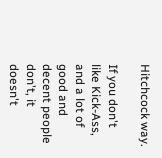Hitchcock way.

If you don't like Kick-Ass, and a lot of good and decent people don't, it doesn't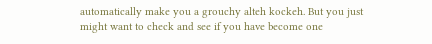automatically make you a grouchy alteh kockeh. But you just might want to check and see if you have become one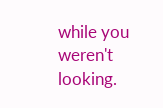while you weren't looking.